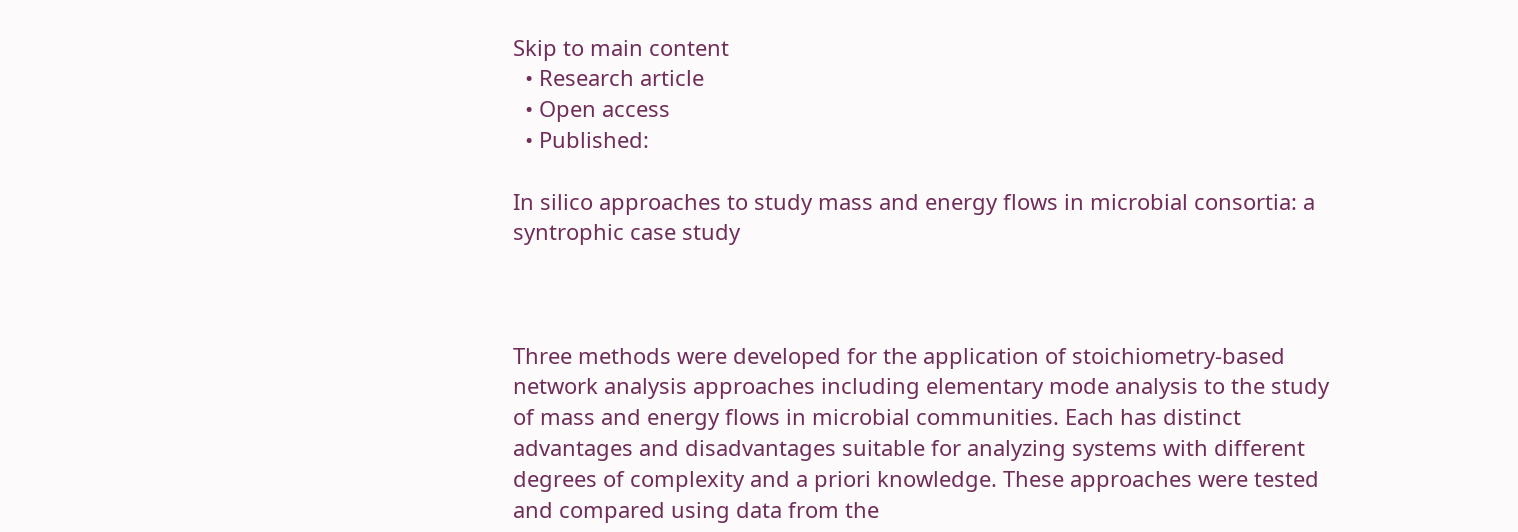Skip to main content
  • Research article
  • Open access
  • Published:

In silico approaches to study mass and energy flows in microbial consortia: a syntrophic case study



Three methods were developed for the application of stoichiometry-based network analysis approaches including elementary mode analysis to the study of mass and energy flows in microbial communities. Each has distinct advantages and disadvantages suitable for analyzing systems with different degrees of complexity and a priori knowledge. These approaches were tested and compared using data from the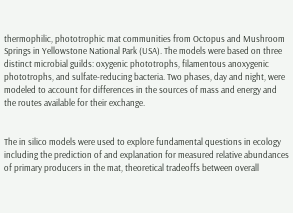thermophilic, phototrophic mat communities from Octopus and Mushroom Springs in Yellowstone National Park (USA). The models were based on three distinct microbial guilds: oxygenic phototrophs, filamentous anoxygenic phototrophs, and sulfate-reducing bacteria. Two phases, day and night, were modeled to account for differences in the sources of mass and energy and the routes available for their exchange.


The in silico models were used to explore fundamental questions in ecology including the prediction of and explanation for measured relative abundances of primary producers in the mat, theoretical tradeoffs between overall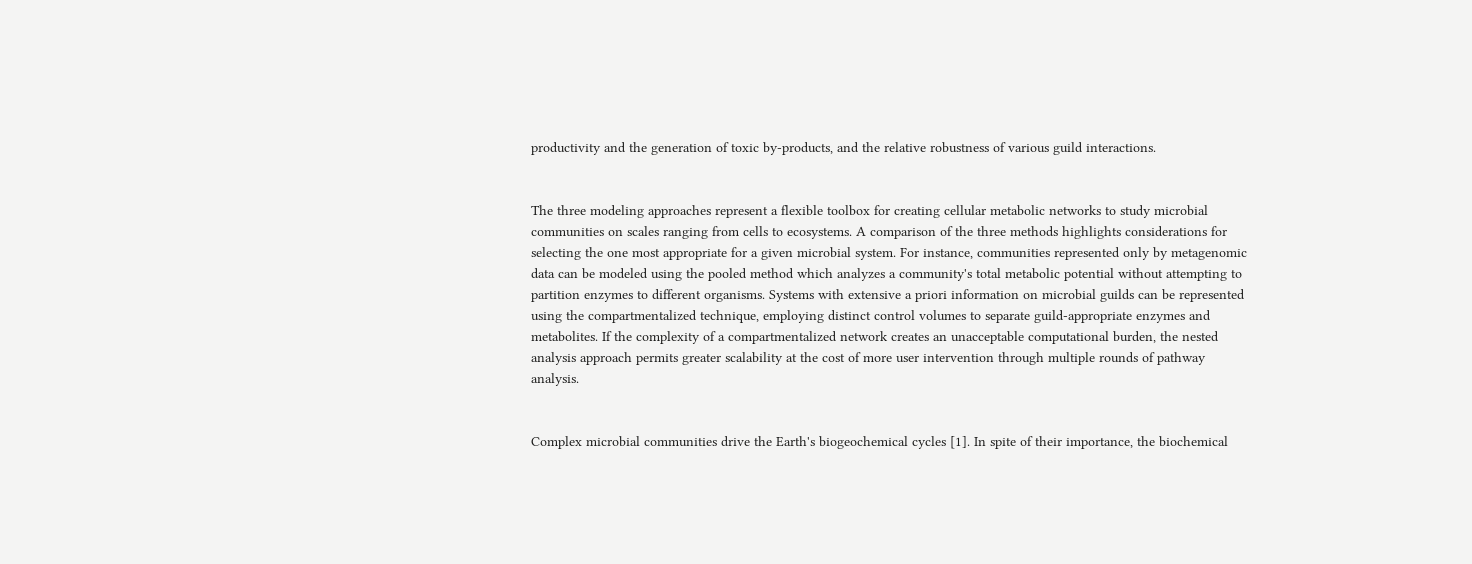productivity and the generation of toxic by-products, and the relative robustness of various guild interactions.


The three modeling approaches represent a flexible toolbox for creating cellular metabolic networks to study microbial communities on scales ranging from cells to ecosystems. A comparison of the three methods highlights considerations for selecting the one most appropriate for a given microbial system. For instance, communities represented only by metagenomic data can be modeled using the pooled method which analyzes a community's total metabolic potential without attempting to partition enzymes to different organisms. Systems with extensive a priori information on microbial guilds can be represented using the compartmentalized technique, employing distinct control volumes to separate guild-appropriate enzymes and metabolites. If the complexity of a compartmentalized network creates an unacceptable computational burden, the nested analysis approach permits greater scalability at the cost of more user intervention through multiple rounds of pathway analysis.


Complex microbial communities drive the Earth's biogeochemical cycles [1]. In spite of their importance, the biochemical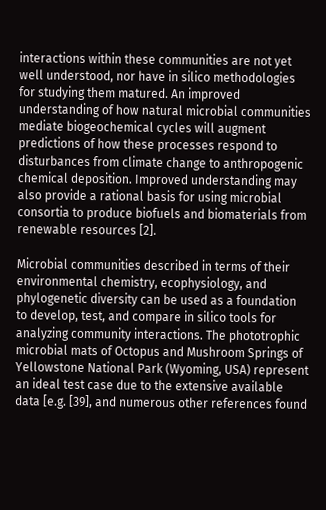interactions within these communities are not yet well understood, nor have in silico methodologies for studying them matured. An improved understanding of how natural microbial communities mediate biogeochemical cycles will augment predictions of how these processes respond to disturbances from climate change to anthropogenic chemical deposition. Improved understanding may also provide a rational basis for using microbial consortia to produce biofuels and biomaterials from renewable resources [2].

Microbial communities described in terms of their environmental chemistry, ecophysiology, and phylogenetic diversity can be used as a foundation to develop, test, and compare in silico tools for analyzing community interactions. The phototrophic microbial mats of Octopus and Mushroom Springs of Yellowstone National Park (Wyoming, USA) represent an ideal test case due to the extensive available data [e.g. [39], and numerous other references found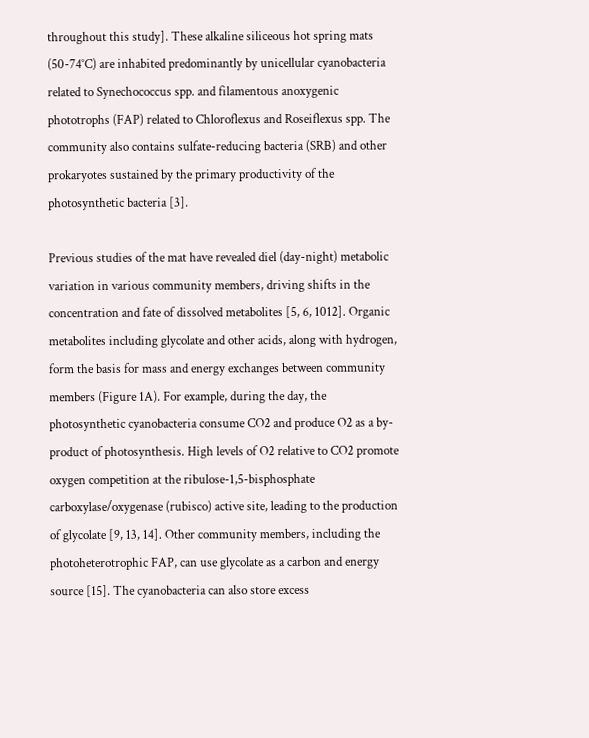throughout this study]. These alkaline siliceous hot spring mats (50-74°C) are inhabited predominantly by unicellular cyanobacteria related to Synechococcus spp. and filamentous anoxygenic phototrophs (FAP) related to Chloroflexus and Roseiflexus spp. The community also contains sulfate-reducing bacteria (SRB) and other prokaryotes sustained by the primary productivity of the photosynthetic bacteria [3].

Previous studies of the mat have revealed diel (day-night) metabolic variation in various community members, driving shifts in the concentration and fate of dissolved metabolites [5, 6, 1012]. Organic metabolites including glycolate and other acids, along with hydrogen, form the basis for mass and energy exchanges between community members (Figure 1A). For example, during the day, the photosynthetic cyanobacteria consume CO2 and produce O2 as a by-product of photosynthesis. High levels of O2 relative to CO2 promote oxygen competition at the ribulose-1,5-bisphosphate carboxylase/oxygenase (rubisco) active site, leading to the production of glycolate [9, 13, 14]. Other community members, including the photoheterotrophic FAP, can use glycolate as a carbon and energy source [15]. The cyanobacteria can also store excess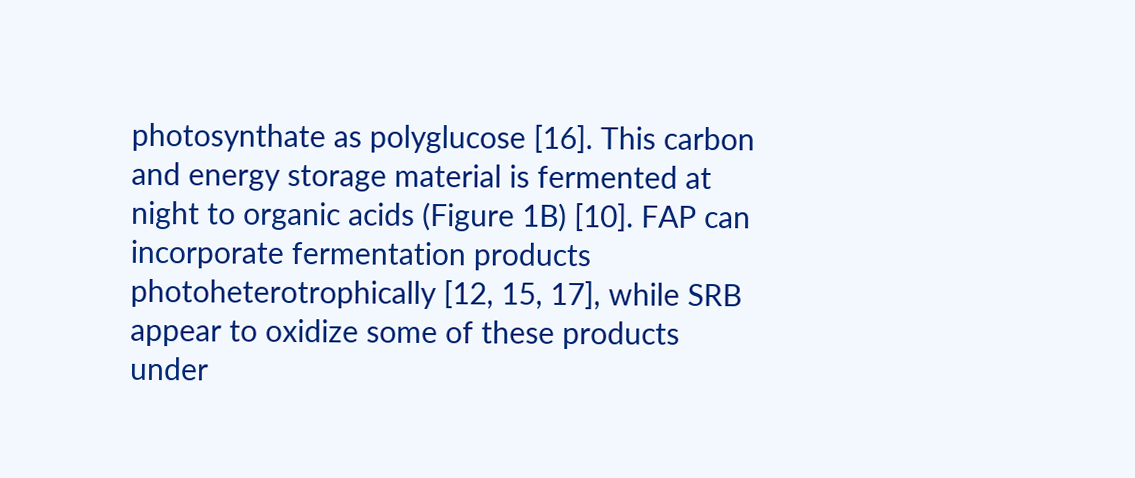photosynthate as polyglucose [16]. This carbon and energy storage material is fermented at night to organic acids (Figure 1B) [10]. FAP can incorporate fermentation products photoheterotrophically [12, 15, 17], while SRB appear to oxidize some of these products under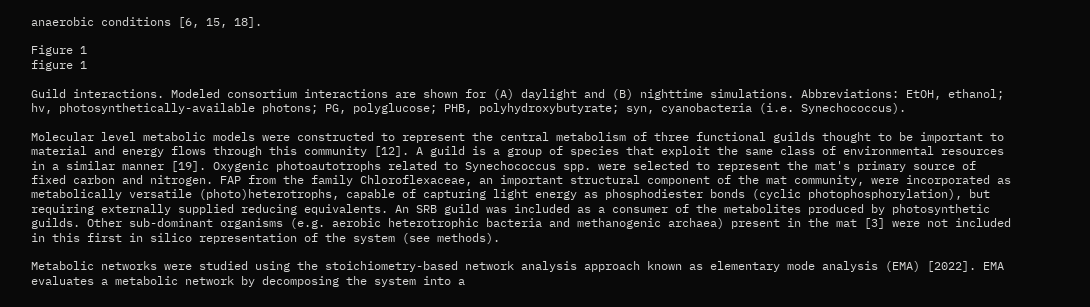anaerobic conditions [6, 15, 18].

Figure 1
figure 1

Guild interactions. Modeled consortium interactions are shown for (A) daylight and (B) nighttime simulations. Abbreviations: EtOH, ethanol; hv, photosynthetically-available photons; PG, polyglucose; PHB, polyhydroxybutyrate; syn, cyanobacteria (i.e. Synechococcus).

Molecular level metabolic models were constructed to represent the central metabolism of three functional guilds thought to be important to material and energy flows through this community [12]. A guild is a group of species that exploit the same class of environmental resources in a similar manner [19]. Oxygenic photoautotrophs related to Synechococcus spp. were selected to represent the mat's primary source of fixed carbon and nitrogen. FAP from the family Chloroflexaceae, an important structural component of the mat community, were incorporated as metabolically versatile (photo)heterotrophs, capable of capturing light energy as phosphodiester bonds (cyclic photophosphorylation), but requiring externally supplied reducing equivalents. An SRB guild was included as a consumer of the metabolites produced by photosynthetic guilds. Other sub-dominant organisms (e.g. aerobic heterotrophic bacteria and methanogenic archaea) present in the mat [3] were not included in this first in silico representation of the system (see methods).

Metabolic networks were studied using the stoichiometry-based network analysis approach known as elementary mode analysis (EMA) [2022]. EMA evaluates a metabolic network by decomposing the system into a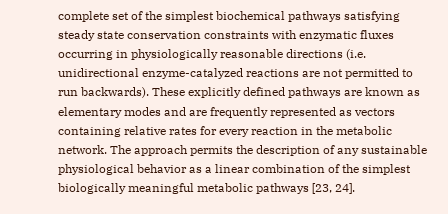complete set of the simplest biochemical pathways satisfying steady state conservation constraints with enzymatic fluxes occurring in physiologically reasonable directions (i.e. unidirectional enzyme-catalyzed reactions are not permitted to run backwards). These explicitly defined pathways are known as elementary modes and are frequently represented as vectors containing relative rates for every reaction in the metabolic network. The approach permits the description of any sustainable physiological behavior as a linear combination of the simplest biologically meaningful metabolic pathways [23, 24].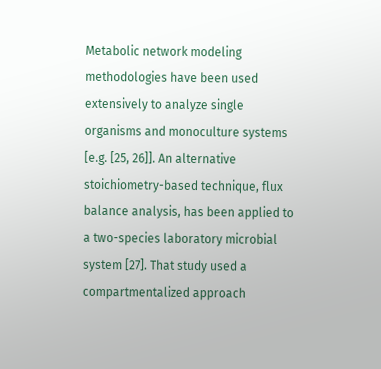Metabolic network modeling methodologies have been used extensively to analyze single organisms and monoculture systems [e.g. [25, 26]]. An alternative stoichiometry-based technique, flux balance analysis, has been applied to a two-species laboratory microbial system [27]. That study used a compartmentalized approach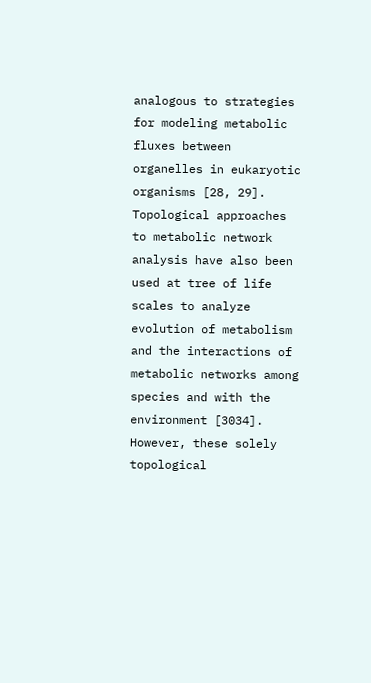analogous to strategies for modeling metabolic fluxes between organelles in eukaryotic organisms [28, 29]. Topological approaches to metabolic network analysis have also been used at tree of life scales to analyze evolution of metabolism and the interactions of metabolic networks among species and with the environment [3034]. However, these solely topological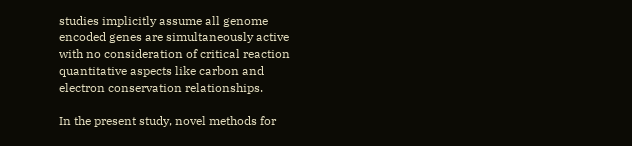studies implicitly assume all genome encoded genes are simultaneously active with no consideration of critical reaction quantitative aspects like carbon and electron conservation relationships.

In the present study, novel methods for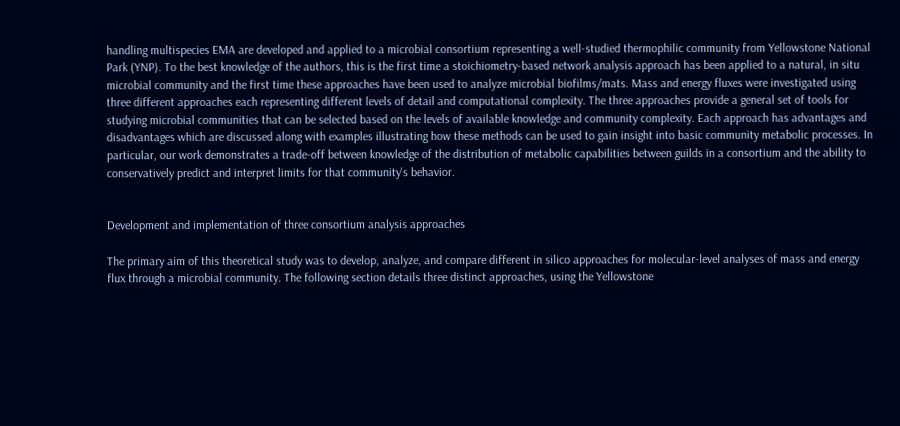handling multispecies EMA are developed and applied to a microbial consortium representing a well-studied thermophilic community from Yellowstone National Park (YNP). To the best knowledge of the authors, this is the first time a stoichiometry-based network analysis approach has been applied to a natural, in situ microbial community and the first time these approaches have been used to analyze microbial biofilms/mats. Mass and energy fluxes were investigated using three different approaches each representing different levels of detail and computational complexity. The three approaches provide a general set of tools for studying microbial communities that can be selected based on the levels of available knowledge and community complexity. Each approach has advantages and disadvantages which are discussed along with examples illustrating how these methods can be used to gain insight into basic community metabolic processes. In particular, our work demonstrates a trade-off between knowledge of the distribution of metabolic capabilities between guilds in a consortium and the ability to conservatively predict and interpret limits for that community's behavior.


Development and implementation of three consortium analysis approaches

The primary aim of this theoretical study was to develop, analyze, and compare different in silico approaches for molecular-level analyses of mass and energy flux through a microbial community. The following section details three distinct approaches, using the Yellowstone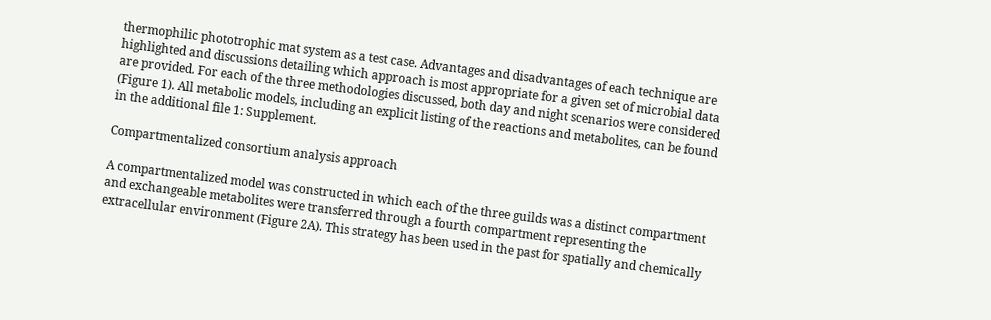thermophilic phototrophic mat system as a test case. Advantages and disadvantages of each technique are highlighted and discussions detailing which approach is most appropriate for a given set of microbial data are provided. For each of the three methodologies discussed, both day and night scenarios were considered (Figure 1). All metabolic models, including an explicit listing of the reactions and metabolites, can be found in the additional file 1: Supplement.

Compartmentalized consortium analysis approach

A compartmentalized model was constructed in which each of the three guilds was a distinct compartment and exchangeable metabolites were transferred through a fourth compartment representing the extracellular environment (Figure 2A). This strategy has been used in the past for spatially and chemically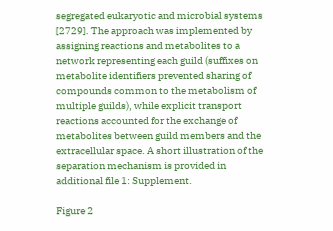segregated eukaryotic and microbial systems [2729]. The approach was implemented by assigning reactions and metabolites to a network representing each guild (suffixes on metabolite identifiers prevented sharing of compounds common to the metabolism of multiple guilds), while explicit transport reactions accounted for the exchange of metabolites between guild members and the extracellular space. A short illustration of the separation mechanism is provided in additional file 1: Supplement.

Figure 2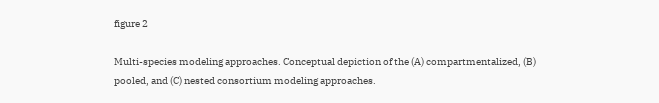figure 2

Multi-species modeling approaches. Conceptual depiction of the (A) compartmentalized, (B) pooled, and (C) nested consortium modeling approaches.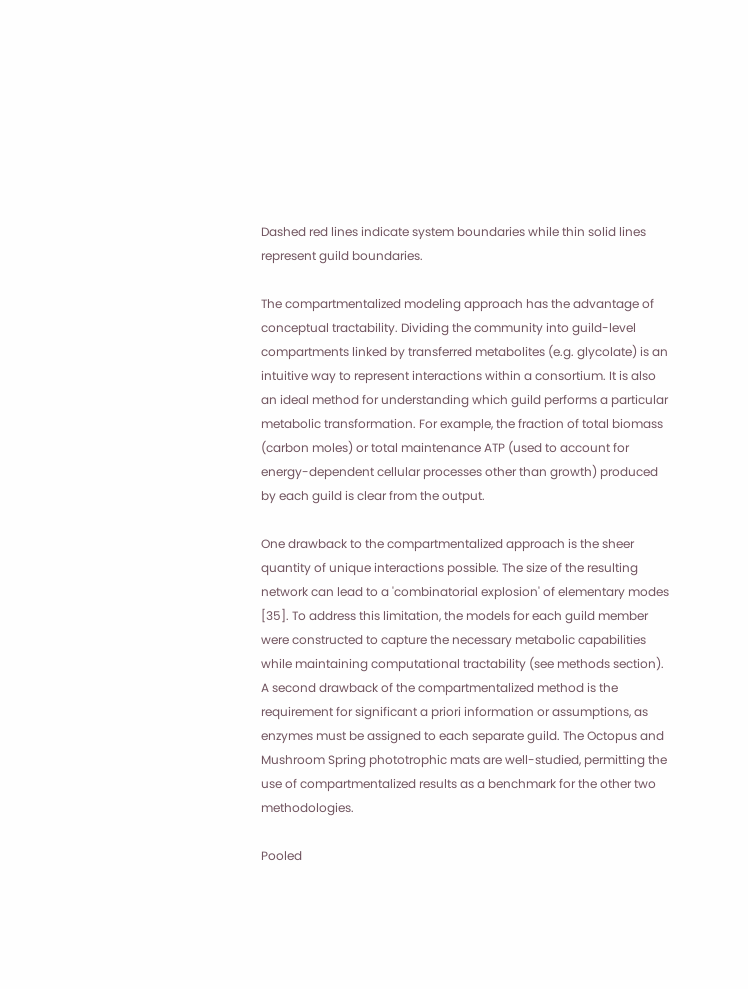Dashed red lines indicate system boundaries while thin solid lines represent guild boundaries.

The compartmentalized modeling approach has the advantage of conceptual tractability. Dividing the community into guild-level compartments linked by transferred metabolites (e.g. glycolate) is an intuitive way to represent interactions within a consortium. It is also an ideal method for understanding which guild performs a particular metabolic transformation. For example, the fraction of total biomass (carbon moles) or total maintenance ATP (used to account for energy-dependent cellular processes other than growth) produced by each guild is clear from the output.

One drawback to the compartmentalized approach is the sheer quantity of unique interactions possible. The size of the resulting network can lead to a 'combinatorial explosion' of elementary modes [35]. To address this limitation, the models for each guild member were constructed to capture the necessary metabolic capabilities while maintaining computational tractability (see methods section). A second drawback of the compartmentalized method is the requirement for significant a priori information or assumptions, as enzymes must be assigned to each separate guild. The Octopus and Mushroom Spring phototrophic mats are well-studied, permitting the use of compartmentalized results as a benchmark for the other two methodologies.

Pooled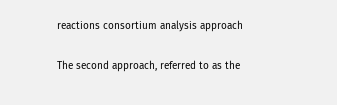reactions consortium analysis approach

The second approach, referred to as the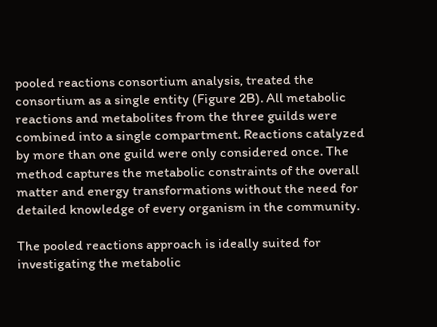pooled reactions consortium analysis, treated the consortium as a single entity (Figure 2B). All metabolic reactions and metabolites from the three guilds were combined into a single compartment. Reactions catalyzed by more than one guild were only considered once. The method captures the metabolic constraints of the overall matter and energy transformations without the need for detailed knowledge of every organism in the community.

The pooled reactions approach is ideally suited for investigating the metabolic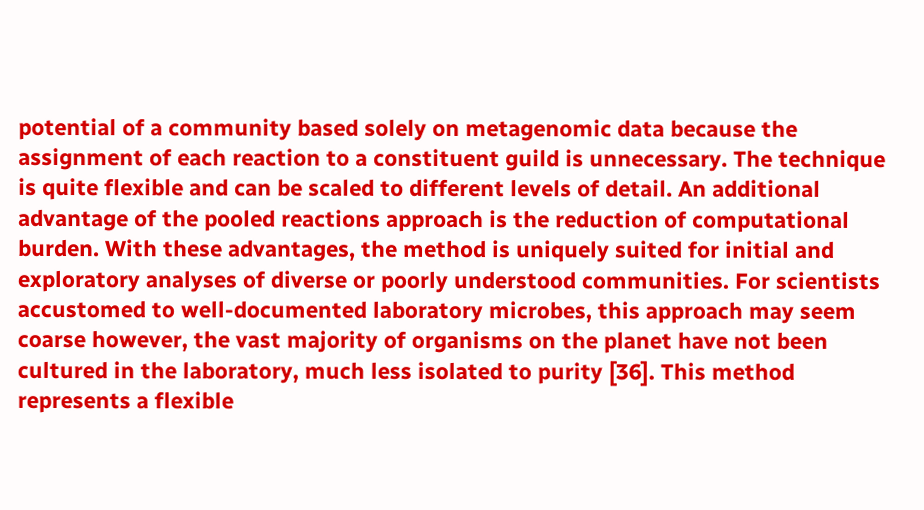potential of a community based solely on metagenomic data because the assignment of each reaction to a constituent guild is unnecessary. The technique is quite flexible and can be scaled to different levels of detail. An additional advantage of the pooled reactions approach is the reduction of computational burden. With these advantages, the method is uniquely suited for initial and exploratory analyses of diverse or poorly understood communities. For scientists accustomed to well-documented laboratory microbes, this approach may seem coarse however, the vast majority of organisms on the planet have not been cultured in the laboratory, much less isolated to purity [36]. This method represents a flexible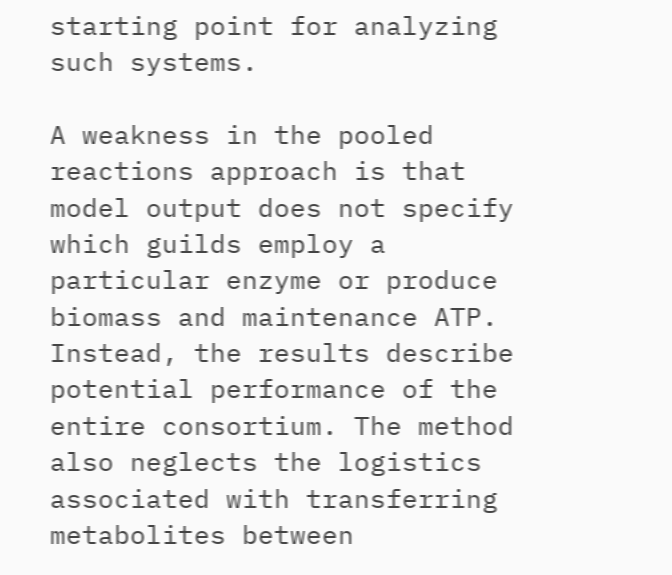starting point for analyzing such systems.

A weakness in the pooled reactions approach is that model output does not specify which guilds employ a particular enzyme or produce biomass and maintenance ATP. Instead, the results describe potential performance of the entire consortium. The method also neglects the logistics associated with transferring metabolites between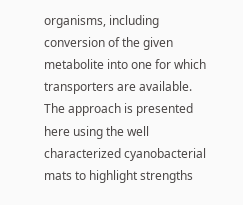organisms, including conversion of the given metabolite into one for which transporters are available. The approach is presented here using the well characterized cyanobacterial mats to highlight strengths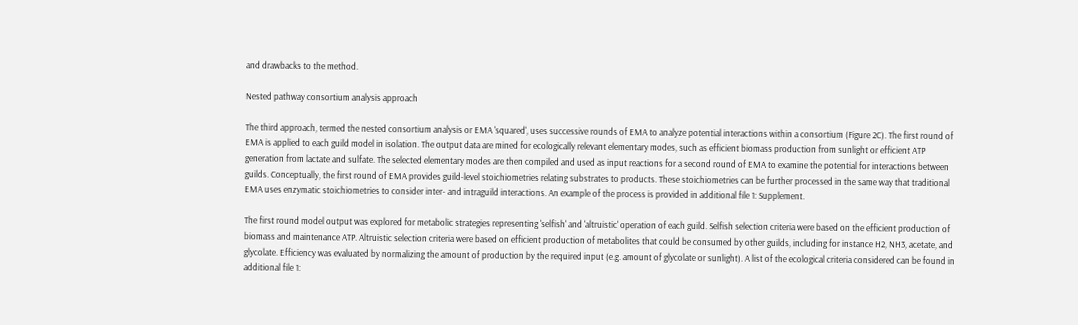and drawbacks to the method.

Nested pathway consortium analysis approach

The third approach, termed the nested consortium analysis or EMA 'squared', uses successive rounds of EMA to analyze potential interactions within a consortium (Figure 2C). The first round of EMA is applied to each guild model in isolation. The output data are mined for ecologically relevant elementary modes, such as efficient biomass production from sunlight or efficient ATP generation from lactate and sulfate. The selected elementary modes are then compiled and used as input reactions for a second round of EMA to examine the potential for interactions between guilds. Conceptually, the first round of EMA provides guild-level stoichiometries relating substrates to products. These stoichiometries can be further processed in the same way that traditional EMA uses enzymatic stoichiometries to consider inter- and intraguild interactions. An example of the process is provided in additional file 1: Supplement.

The first round model output was explored for metabolic strategies representing 'selfish' and 'altruistic' operation of each guild. Selfish selection criteria were based on the efficient production of biomass and maintenance ATP. Altruistic selection criteria were based on efficient production of metabolites that could be consumed by other guilds, including for instance H2, NH3, acetate, and glycolate. Efficiency was evaluated by normalizing the amount of production by the required input (e.g. amount of glycolate or sunlight). A list of the ecological criteria considered can be found in additional file 1: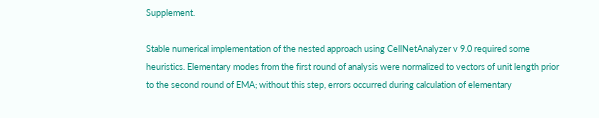Supplement.

Stable numerical implementation of the nested approach using CellNetAnalyzer v 9.0 required some heuristics. Elementary modes from the first round of analysis were normalized to vectors of unit length prior to the second round of EMA; without this step, errors occurred during calculation of elementary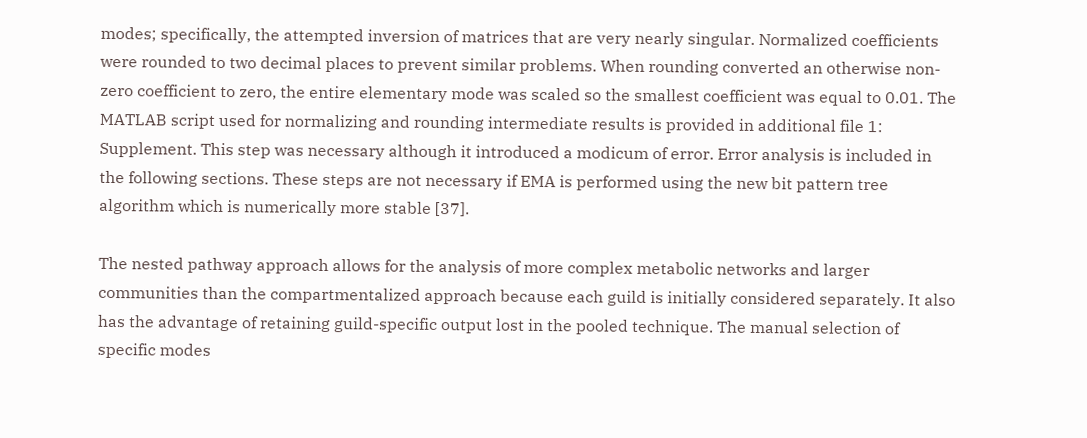modes; specifically, the attempted inversion of matrices that are very nearly singular. Normalized coefficients were rounded to two decimal places to prevent similar problems. When rounding converted an otherwise non-zero coefficient to zero, the entire elementary mode was scaled so the smallest coefficient was equal to 0.01. The MATLAB script used for normalizing and rounding intermediate results is provided in additional file 1: Supplement. This step was necessary although it introduced a modicum of error. Error analysis is included in the following sections. These steps are not necessary if EMA is performed using the new bit pattern tree algorithm which is numerically more stable [37].

The nested pathway approach allows for the analysis of more complex metabolic networks and larger communities than the compartmentalized approach because each guild is initially considered separately. It also has the advantage of retaining guild-specific output lost in the pooled technique. The manual selection of specific modes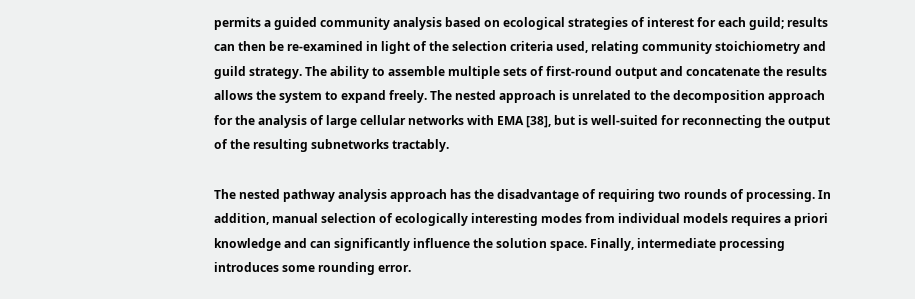permits a guided community analysis based on ecological strategies of interest for each guild; results can then be re-examined in light of the selection criteria used, relating community stoichiometry and guild strategy. The ability to assemble multiple sets of first-round output and concatenate the results allows the system to expand freely. The nested approach is unrelated to the decomposition approach for the analysis of large cellular networks with EMA [38], but is well-suited for reconnecting the output of the resulting subnetworks tractably.

The nested pathway analysis approach has the disadvantage of requiring two rounds of processing. In addition, manual selection of ecologically interesting modes from individual models requires a priori knowledge and can significantly influence the solution space. Finally, intermediate processing introduces some rounding error.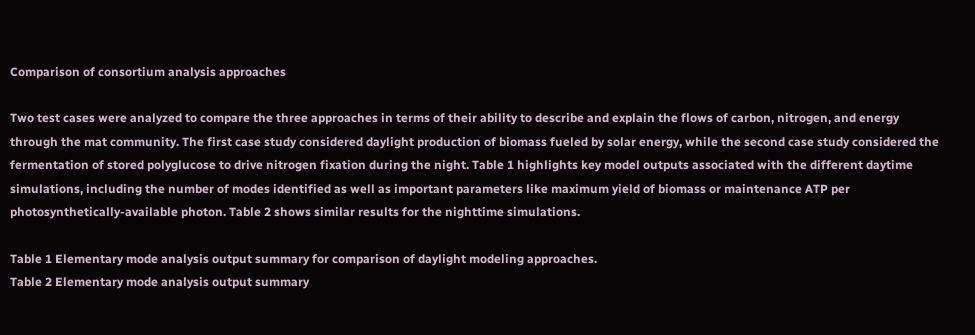Comparison of consortium analysis approaches

Two test cases were analyzed to compare the three approaches in terms of their ability to describe and explain the flows of carbon, nitrogen, and energy through the mat community. The first case study considered daylight production of biomass fueled by solar energy, while the second case study considered the fermentation of stored polyglucose to drive nitrogen fixation during the night. Table 1 highlights key model outputs associated with the different daytime simulations, including the number of modes identified as well as important parameters like maximum yield of biomass or maintenance ATP per photosynthetically-available photon. Table 2 shows similar results for the nighttime simulations.

Table 1 Elementary mode analysis output summary for comparison of daylight modeling approaches.
Table 2 Elementary mode analysis output summary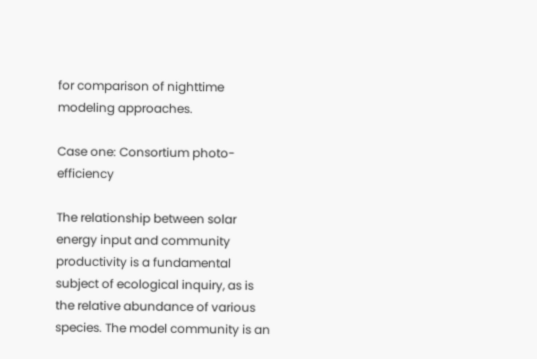for comparison of nighttime modeling approaches.

Case one: Consortium photo-efficiency

The relationship between solar energy input and community productivity is a fundamental subject of ecological inquiry, as is the relative abundance of various species. The model community is an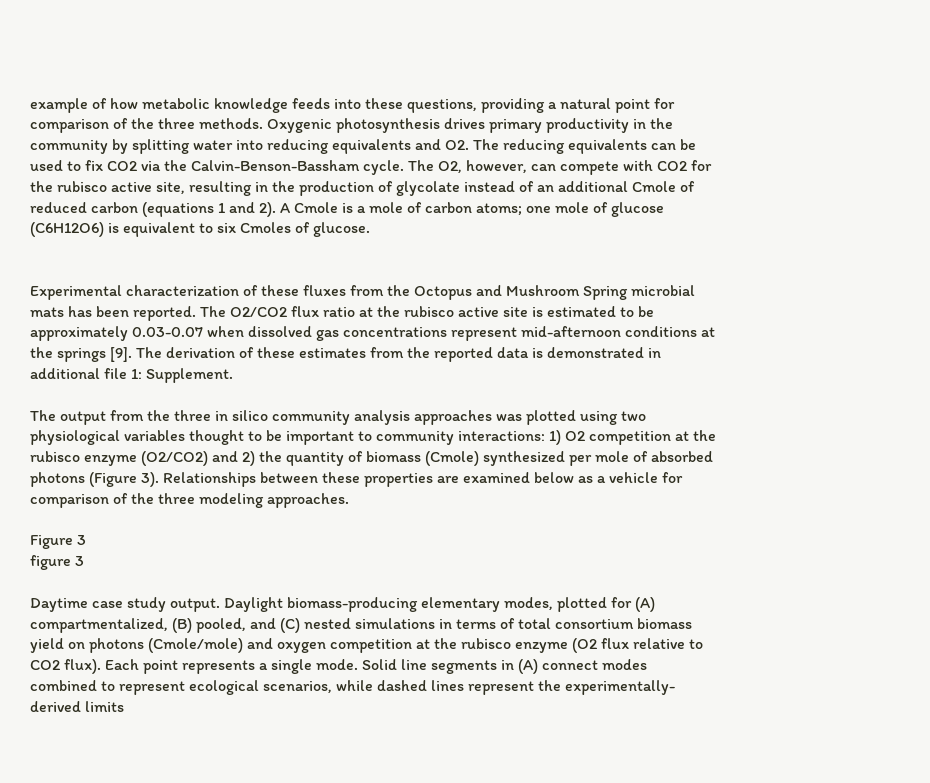example of how metabolic knowledge feeds into these questions, providing a natural point for comparison of the three methods. Oxygenic photosynthesis drives primary productivity in the community by splitting water into reducing equivalents and O2. The reducing equivalents can be used to fix CO2 via the Calvin-Benson-Bassham cycle. The O2, however, can compete with CO2 for the rubisco active site, resulting in the production of glycolate instead of an additional Cmole of reduced carbon (equations 1 and 2). A Cmole is a mole of carbon atoms; one mole of glucose (C6H12O6) is equivalent to six Cmoles of glucose.


Experimental characterization of these fluxes from the Octopus and Mushroom Spring microbial mats has been reported. The O2/CO2 flux ratio at the rubisco active site is estimated to be approximately 0.03-0.07 when dissolved gas concentrations represent mid-afternoon conditions at the springs [9]. The derivation of these estimates from the reported data is demonstrated in additional file 1: Supplement.

The output from the three in silico community analysis approaches was plotted using two physiological variables thought to be important to community interactions: 1) O2 competition at the rubisco enzyme (O2/CO2) and 2) the quantity of biomass (Cmole) synthesized per mole of absorbed photons (Figure 3). Relationships between these properties are examined below as a vehicle for comparison of the three modeling approaches.

Figure 3
figure 3

Daytime case study output. Daylight biomass-producing elementary modes, plotted for (A) compartmentalized, (B) pooled, and (C) nested simulations in terms of total consortium biomass yield on photons (Cmole/mole) and oxygen competition at the rubisco enzyme (O2 flux relative to CO2 flux). Each point represents a single mode. Solid line segments in (A) connect modes combined to represent ecological scenarios, while dashed lines represent the experimentally-derived limits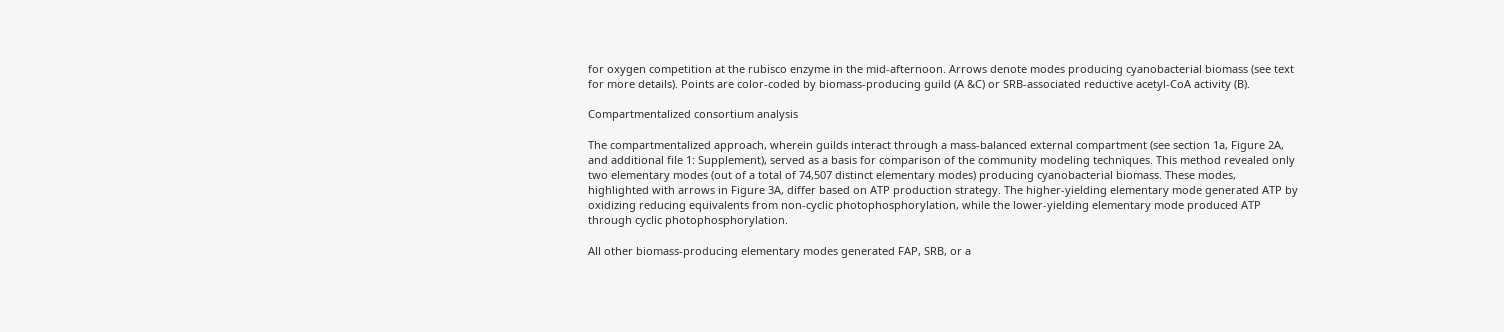for oxygen competition at the rubisco enzyme in the mid-afternoon. Arrows denote modes producing cyanobacterial biomass (see text for more details). Points are color-coded by biomass-producing guild (A &C) or SRB-associated reductive acetyl-CoA activity (B).

Compartmentalized consortium analysis

The compartmentalized approach, wherein guilds interact through a mass-balanced external compartment (see section 1a, Figure 2A, and additional file 1: Supplement), served as a basis for comparison of the community modeling techniques. This method revealed only two elementary modes (out of a total of 74,507 distinct elementary modes) producing cyanobacterial biomass. These modes, highlighted with arrows in Figure 3A, differ based on ATP production strategy. The higher-yielding elementary mode generated ATP by oxidizing reducing equivalents from non-cyclic photophosphorylation, while the lower-yielding elementary mode produced ATP through cyclic photophosphorylation.

All other biomass-producing elementary modes generated FAP, SRB, or a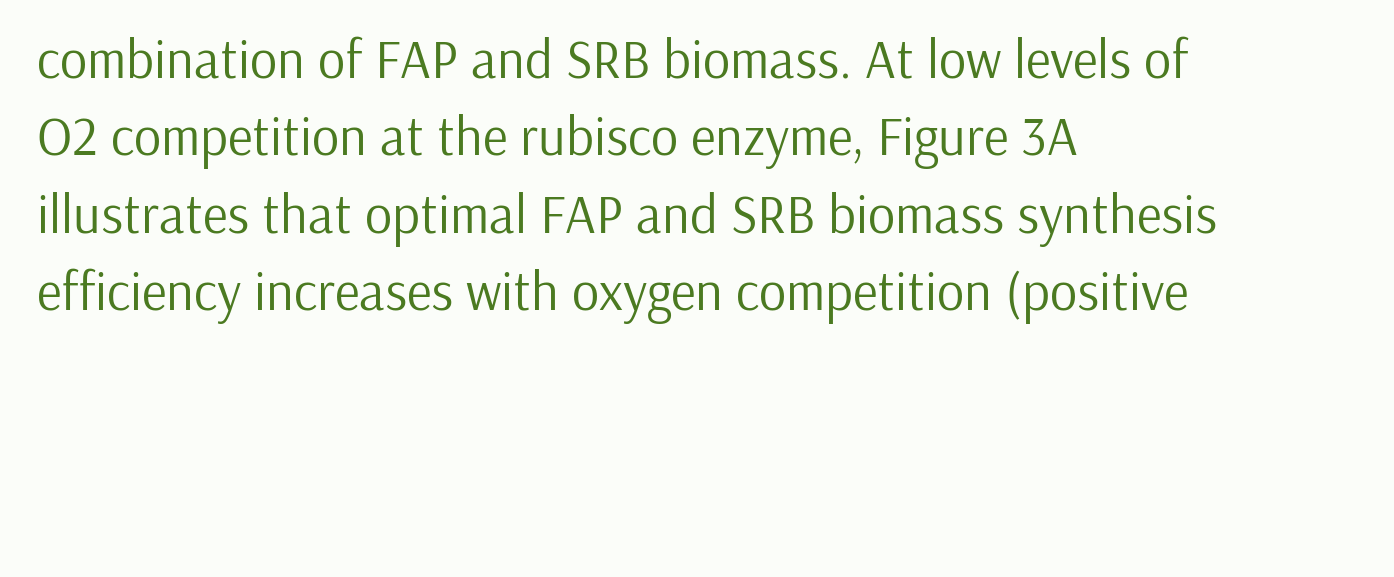combination of FAP and SRB biomass. At low levels of O2 competition at the rubisco enzyme, Figure 3A illustrates that optimal FAP and SRB biomass synthesis efficiency increases with oxygen competition (positive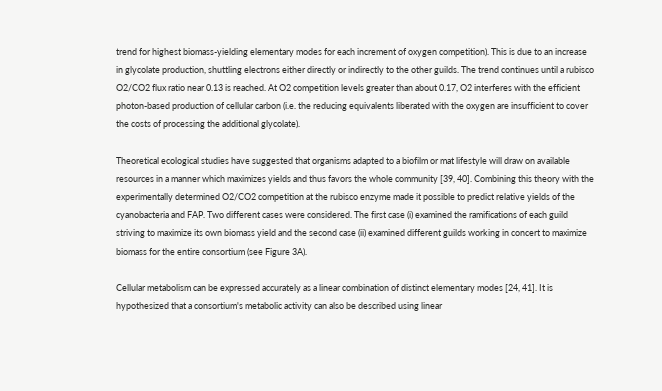trend for highest biomass-yielding elementary modes for each increment of oxygen competition). This is due to an increase in glycolate production, shuttling electrons either directly or indirectly to the other guilds. The trend continues until a rubisco O2/CO2 flux ratio near 0.13 is reached. At O2 competition levels greater than about 0.17, O2 interferes with the efficient photon-based production of cellular carbon (i.e. the reducing equivalents liberated with the oxygen are insufficient to cover the costs of processing the additional glycolate).

Theoretical ecological studies have suggested that organisms adapted to a biofilm or mat lifestyle will draw on available resources in a manner which maximizes yields and thus favors the whole community [39, 40]. Combining this theory with the experimentally determined O2/CO2 competition at the rubisco enzyme made it possible to predict relative yields of the cyanobacteria and FAP. Two different cases were considered. The first case (i) examined the ramifications of each guild striving to maximize its own biomass yield and the second case (ii) examined different guilds working in concert to maximize biomass for the entire consortium (see Figure 3A).

Cellular metabolism can be expressed accurately as a linear combination of distinct elementary modes [24, 41]. It is hypothesized that a consortium's metabolic activity can also be described using linear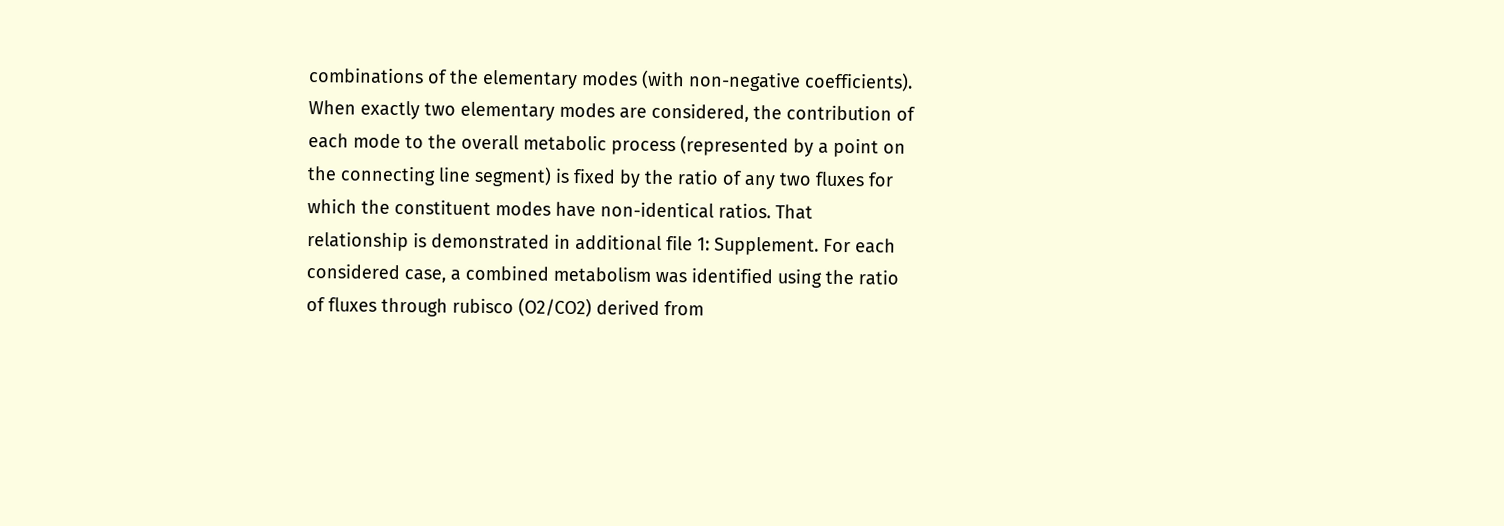combinations of the elementary modes (with non-negative coefficients). When exactly two elementary modes are considered, the contribution of each mode to the overall metabolic process (represented by a point on the connecting line segment) is fixed by the ratio of any two fluxes for which the constituent modes have non-identical ratios. That relationship is demonstrated in additional file 1: Supplement. For each considered case, a combined metabolism was identified using the ratio of fluxes through rubisco (O2/CO2) derived from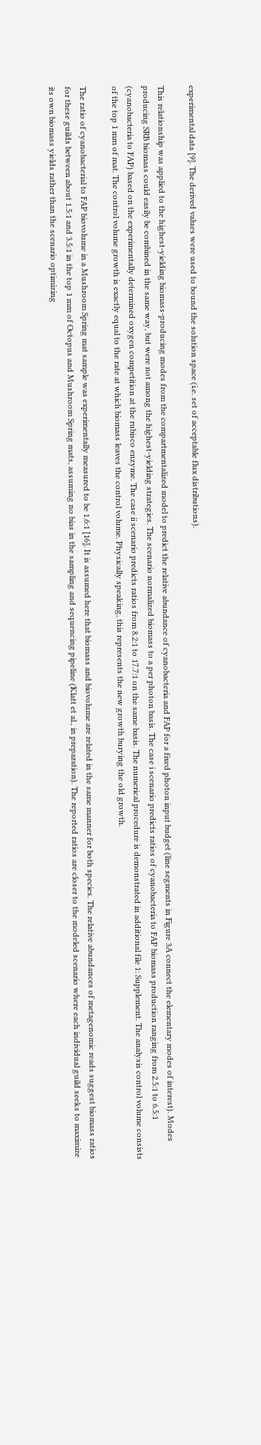experimental data [9]. The derived values were used to bound the solution space (i.e. set of acceptable flux distributions).

This relationship was applied to the highest-yielding biomass-producing modes from the compartmentalized model to predict the relative abundance of cyanobacteria and FAP for a fixed photon input budget (line segments in Figure 3A connect the elementary modes of interest). Modes producing SRB biomass could easily be combined in the same way, but were not among the highest-yielding strategies. The scenario normalized biomass to a per photon basis. The case i scenario predicts ratios of cyanobacteria to FAP biomass production ranging from 2.5:1 to 6.5:1 (cyanobacteria to FAP) based on the experimentally determined oxygen competition at the rubisco enzyme. The case ii scenario predicts ratios from 8.2:1 to 17.7:1 on the same basis. The numerical procedure is demonstrated in additional file 1: Supplement. The analysis control volume consists of the top 1 mm of mat. The control volume growth is exactly equal to the rate at which biomass leaves the control volume. Physically speaking, this represents the new growth burying the old growth.

The ratio of cyanobacterial to FAP biovolume in a Mushroom Spring mat sample was experimentally measured to be 1.6:1 [16]. It is assumed here that biomass and biovolume are related in the same manner for both species. The relative abundances of metagenomic reads suggest biomass ratios for these guilds between about 1.5:1 and 3.5:1 in the top 1 mm of Octopus and Mushroom Spring mats, assuming no bias in the sampling and sequencing pipeline (Klatt et al., in preparation). The reported ratios are closer to the modeled scenario where each individual guild seeks to maximize its own biomass yields rather than the scenario optimizing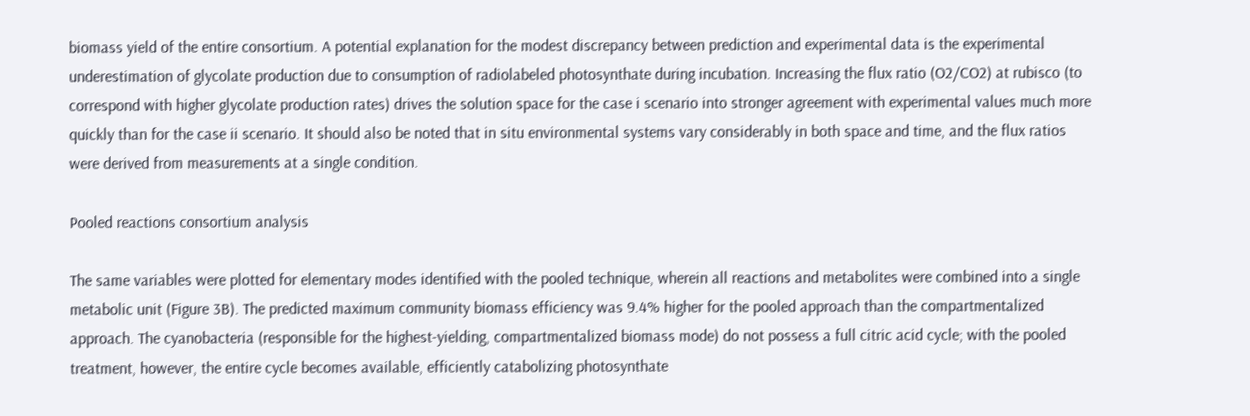biomass yield of the entire consortium. A potential explanation for the modest discrepancy between prediction and experimental data is the experimental underestimation of glycolate production due to consumption of radiolabeled photosynthate during incubation. Increasing the flux ratio (O2/CO2) at rubisco (to correspond with higher glycolate production rates) drives the solution space for the case i scenario into stronger agreement with experimental values much more quickly than for the case ii scenario. It should also be noted that in situ environmental systems vary considerably in both space and time, and the flux ratios were derived from measurements at a single condition.

Pooled reactions consortium analysis

The same variables were plotted for elementary modes identified with the pooled technique, wherein all reactions and metabolites were combined into a single metabolic unit (Figure 3B). The predicted maximum community biomass efficiency was 9.4% higher for the pooled approach than the compartmentalized approach. The cyanobacteria (responsible for the highest-yielding, compartmentalized biomass mode) do not possess a full citric acid cycle; with the pooled treatment, however, the entire cycle becomes available, efficiently catabolizing photosynthate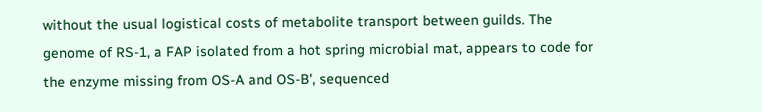without the usual logistical costs of metabolite transport between guilds. The genome of RS-1, a FAP isolated from a hot spring microbial mat, appears to code for the enzyme missing from OS-A and OS-B', sequenced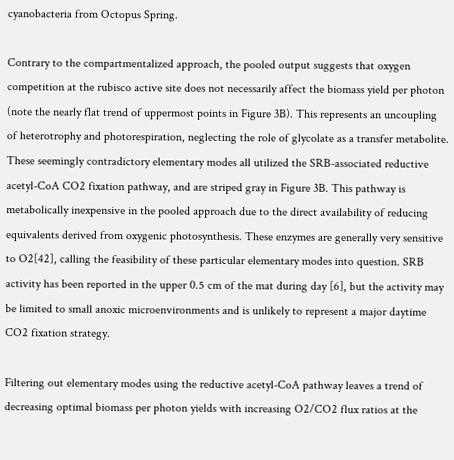cyanobacteria from Octopus Spring.

Contrary to the compartmentalized approach, the pooled output suggests that oxygen competition at the rubisco active site does not necessarily affect the biomass yield per photon (note the nearly flat trend of uppermost points in Figure 3B). This represents an uncoupling of heterotrophy and photorespiration, neglecting the role of glycolate as a transfer metabolite. These seemingly contradictory elementary modes all utilized the SRB-associated reductive acetyl-CoA CO2 fixation pathway, and are striped gray in Figure 3B. This pathway is metabolically inexpensive in the pooled approach due to the direct availability of reducing equivalents derived from oxygenic photosynthesis. These enzymes are generally very sensitive to O2[42], calling the feasibility of these particular elementary modes into question. SRB activity has been reported in the upper 0.5 cm of the mat during day [6], but the activity may be limited to small anoxic microenvironments and is unlikely to represent a major daytime CO2 fixation strategy.

Filtering out elementary modes using the reductive acetyl-CoA pathway leaves a trend of decreasing optimal biomass per photon yields with increasing O2/CO2 flux ratios at the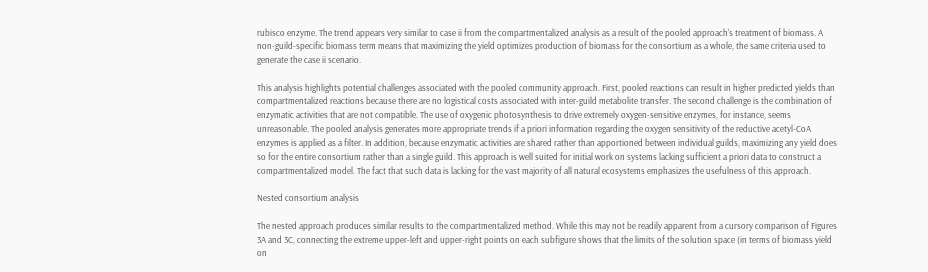rubisco enzyme. The trend appears very similar to case ii from the compartmentalized analysis as a result of the pooled approach's treatment of biomass. A non-guild-specific biomass term means that maximizing the yield optimizes production of biomass for the consortium as a whole, the same criteria used to generate the case ii scenario.

This analysis highlights potential challenges associated with the pooled community approach. First, pooled reactions can result in higher predicted yields than compartmentalized reactions because there are no logistical costs associated with inter-guild metabolite transfer. The second challenge is the combination of enzymatic activities that are not compatible. The use of oxygenic photosynthesis to drive extremely oxygen-sensitive enzymes, for instance, seems unreasonable. The pooled analysis generates more appropriate trends if a priori information regarding the oxygen sensitivity of the reductive acetyl-CoA enzymes is applied as a filter. In addition, because enzymatic activities are shared rather than apportioned between individual guilds, maximizing any yield does so for the entire consortium rather than a single guild. This approach is well suited for initial work on systems lacking sufficient a priori data to construct a compartmentalized model. The fact that such data is lacking for the vast majority of all natural ecosystems emphasizes the usefulness of this approach.

Nested consortium analysis

The nested approach produces similar results to the compartmentalized method. While this may not be readily apparent from a cursory comparison of Figures 3A and 3C, connecting the extreme upper-left and upper-right points on each subfigure shows that the limits of the solution space (in terms of biomass yield on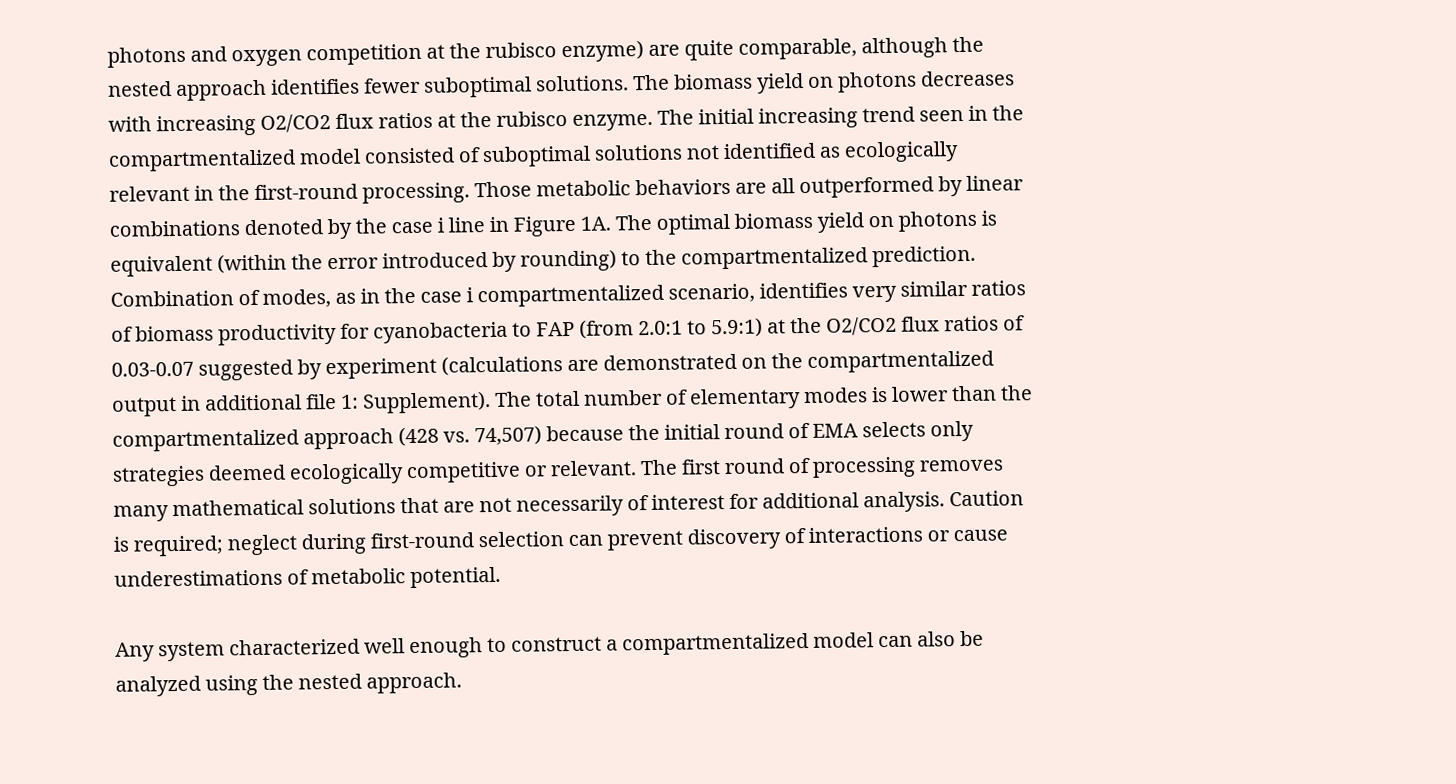photons and oxygen competition at the rubisco enzyme) are quite comparable, although the nested approach identifies fewer suboptimal solutions. The biomass yield on photons decreases with increasing O2/CO2 flux ratios at the rubisco enzyme. The initial increasing trend seen in the compartmentalized model consisted of suboptimal solutions not identified as ecologically relevant in the first-round processing. Those metabolic behaviors are all outperformed by linear combinations denoted by the case i line in Figure 1A. The optimal biomass yield on photons is equivalent (within the error introduced by rounding) to the compartmentalized prediction. Combination of modes, as in the case i compartmentalized scenario, identifies very similar ratios of biomass productivity for cyanobacteria to FAP (from 2.0:1 to 5.9:1) at the O2/CO2 flux ratios of 0.03-0.07 suggested by experiment (calculations are demonstrated on the compartmentalized output in additional file 1: Supplement). The total number of elementary modes is lower than the compartmentalized approach (428 vs. 74,507) because the initial round of EMA selects only strategies deemed ecologically competitive or relevant. The first round of processing removes many mathematical solutions that are not necessarily of interest for additional analysis. Caution is required; neglect during first-round selection can prevent discovery of interactions or cause underestimations of metabolic potential.

Any system characterized well enough to construct a compartmentalized model can also be analyzed using the nested approach.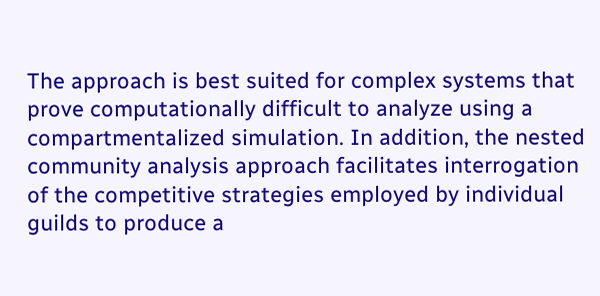The approach is best suited for complex systems that prove computationally difficult to analyze using a compartmentalized simulation. In addition, the nested community analysis approach facilitates interrogation of the competitive strategies employed by individual guilds to produce a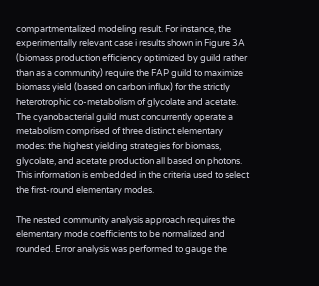compartmentalized modeling result. For instance, the experimentally relevant case i results shown in Figure 3A (biomass production efficiency optimized by guild rather than as a community) require the FAP guild to maximize biomass yield (based on carbon influx) for the strictly heterotrophic co-metabolism of glycolate and acetate. The cyanobacterial guild must concurrently operate a metabolism comprised of three distinct elementary modes: the highest yielding strategies for biomass, glycolate, and acetate production all based on photons. This information is embedded in the criteria used to select the first-round elementary modes.

The nested community analysis approach requires the elementary mode coefficients to be normalized and rounded. Error analysis was performed to gauge the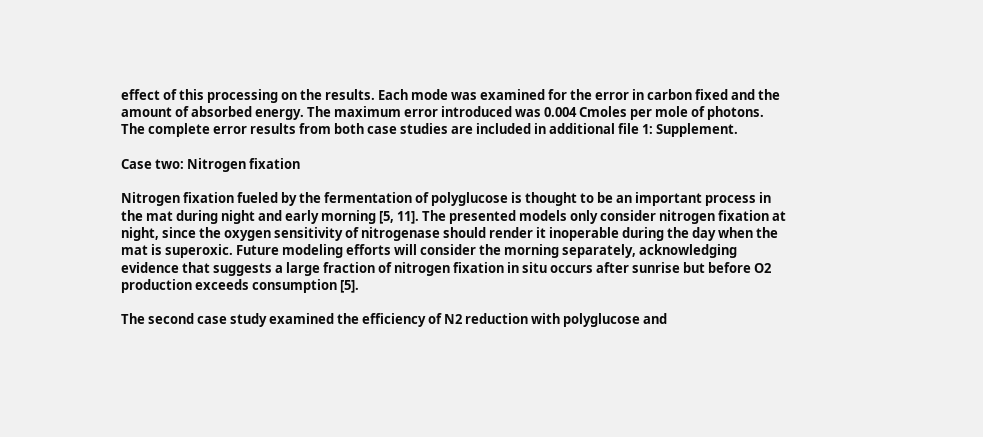effect of this processing on the results. Each mode was examined for the error in carbon fixed and the amount of absorbed energy. The maximum error introduced was 0.004 Cmoles per mole of photons. The complete error results from both case studies are included in additional file 1: Supplement.

Case two: Nitrogen fixation

Nitrogen fixation fueled by the fermentation of polyglucose is thought to be an important process in the mat during night and early morning [5, 11]. The presented models only consider nitrogen fixation at night, since the oxygen sensitivity of nitrogenase should render it inoperable during the day when the mat is superoxic. Future modeling efforts will consider the morning separately, acknowledging evidence that suggests a large fraction of nitrogen fixation in situ occurs after sunrise but before O2 production exceeds consumption [5].

The second case study examined the efficiency of N2 reduction with polyglucose and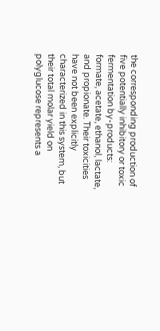the corresponding production of five potentially inhibitory or toxic fermentation by-products: formate, acetate, ethanol, lactate, and propionate. Their toxicities have not been explicitly characterized in this system, but their total molar yield on polyglucose represents a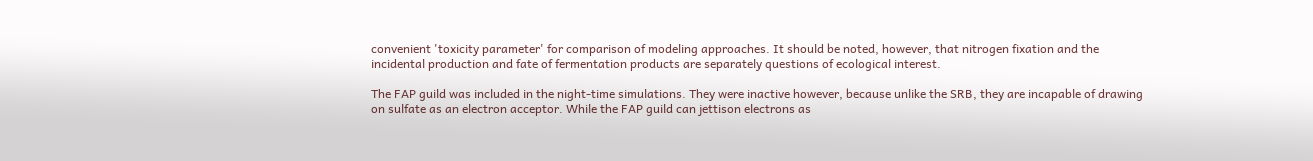convenient 'toxicity parameter' for comparison of modeling approaches. It should be noted, however, that nitrogen fixation and the incidental production and fate of fermentation products are separately questions of ecological interest.

The FAP guild was included in the night-time simulations. They were inactive however, because unlike the SRB, they are incapable of drawing on sulfate as an electron acceptor. While the FAP guild can jettison electrons as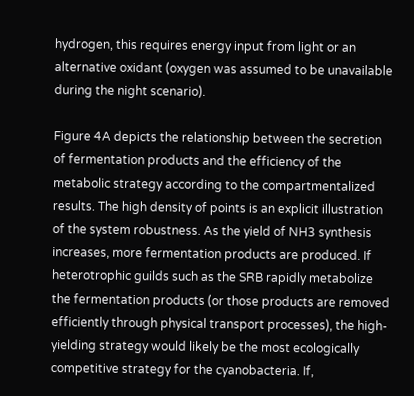hydrogen, this requires energy input from light or an alternative oxidant (oxygen was assumed to be unavailable during the night scenario).

Figure 4A depicts the relationship between the secretion of fermentation products and the efficiency of the metabolic strategy according to the compartmentalized results. The high density of points is an explicit illustration of the system robustness. As the yield of NH3 synthesis increases, more fermentation products are produced. If heterotrophic guilds such as the SRB rapidly metabolize the fermentation products (or those products are removed efficiently through physical transport processes), the high-yielding strategy would likely be the most ecologically competitive strategy for the cyanobacteria. If,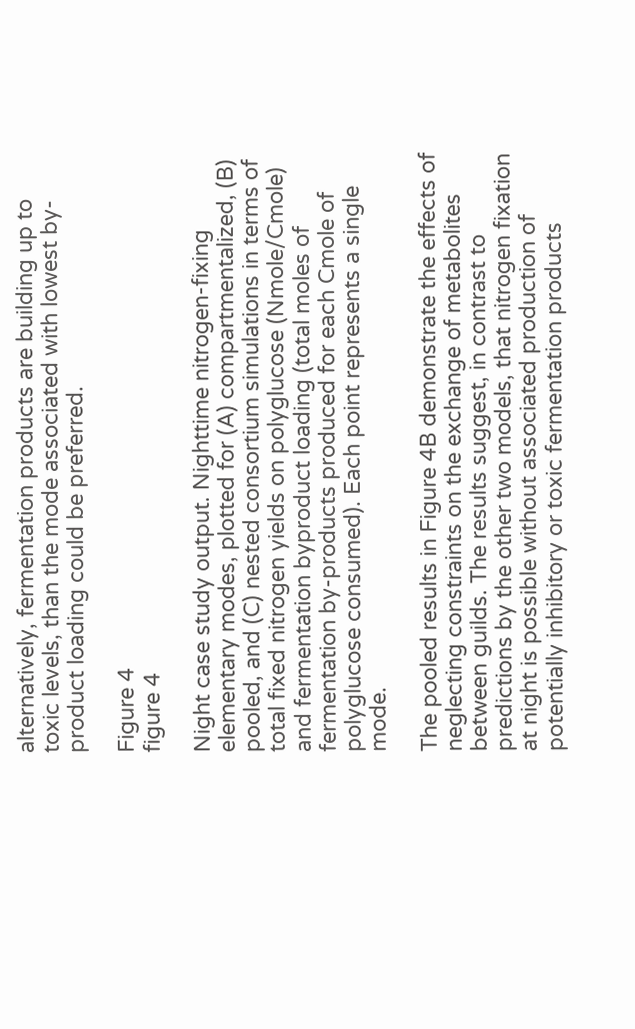alternatively, fermentation products are building up to toxic levels, than the mode associated with lowest by-product loading could be preferred.

Figure 4
figure 4

Night case study output. Nighttime nitrogen-fixing elementary modes, plotted for (A) compartmentalized, (B) pooled, and (C) nested consortium simulations in terms of total fixed nitrogen yields on polyglucose (Nmole/Cmole) and fermentation byproduct loading (total moles of fermentation by-products produced for each Cmole of polyglucose consumed). Each point represents a single mode.

The pooled results in Figure 4B demonstrate the effects of neglecting constraints on the exchange of metabolites between guilds. The results suggest, in contrast to predictions by the other two models, that nitrogen fixation at night is possible without associated production of potentially inhibitory or toxic fermentation products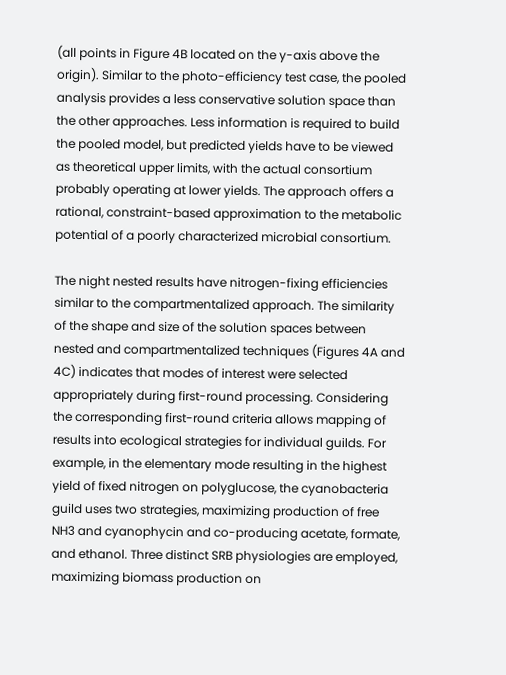(all points in Figure 4B located on the y-axis above the origin). Similar to the photo-efficiency test case, the pooled analysis provides a less conservative solution space than the other approaches. Less information is required to build the pooled model, but predicted yields have to be viewed as theoretical upper limits, with the actual consortium probably operating at lower yields. The approach offers a rational, constraint-based approximation to the metabolic potential of a poorly characterized microbial consortium.

The night nested results have nitrogen-fixing efficiencies similar to the compartmentalized approach. The similarity of the shape and size of the solution spaces between nested and compartmentalized techniques (Figures 4A and 4C) indicates that modes of interest were selected appropriately during first-round processing. Considering the corresponding first-round criteria allows mapping of results into ecological strategies for individual guilds. For example, in the elementary mode resulting in the highest yield of fixed nitrogen on polyglucose, the cyanobacteria guild uses two strategies, maximizing production of free NH3 and cyanophycin and co-producing acetate, formate, and ethanol. Three distinct SRB physiologies are employed, maximizing biomass production on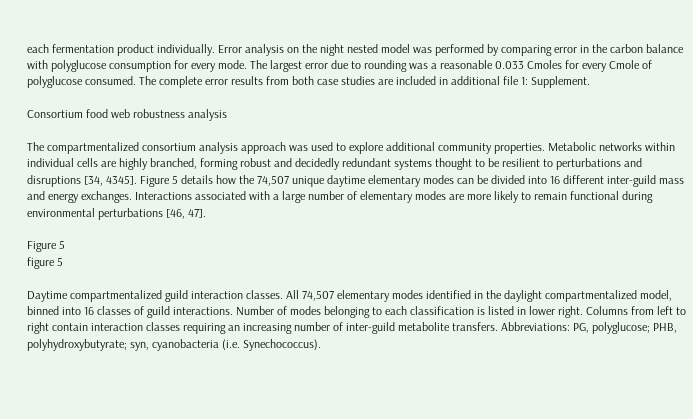each fermentation product individually. Error analysis on the night nested model was performed by comparing error in the carbon balance with polyglucose consumption for every mode. The largest error due to rounding was a reasonable 0.033 Cmoles for every Cmole of polyglucose consumed. The complete error results from both case studies are included in additional file 1: Supplement.

Consortium food web robustness analysis

The compartmentalized consortium analysis approach was used to explore additional community properties. Metabolic networks within individual cells are highly branched, forming robust and decidedly redundant systems thought to be resilient to perturbations and disruptions [34, 4345]. Figure 5 details how the 74,507 unique daytime elementary modes can be divided into 16 different inter-guild mass and energy exchanges. Interactions associated with a large number of elementary modes are more likely to remain functional during environmental perturbations [46, 47].

Figure 5
figure 5

Daytime compartmentalized guild interaction classes. All 74,507 elementary modes identified in the daylight compartmentalized model, binned into 16 classes of guild interactions. Number of modes belonging to each classification is listed in lower right. Columns from left to right contain interaction classes requiring an increasing number of inter-guild metabolite transfers. Abbreviations: PG, polyglucose; PHB, polyhydroxybutyrate; syn, cyanobacteria (i.e. Synechococcus).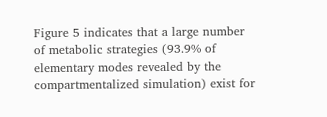Figure 5 indicates that a large number of metabolic strategies (93.9% of elementary modes revealed by the compartmentalized simulation) exist for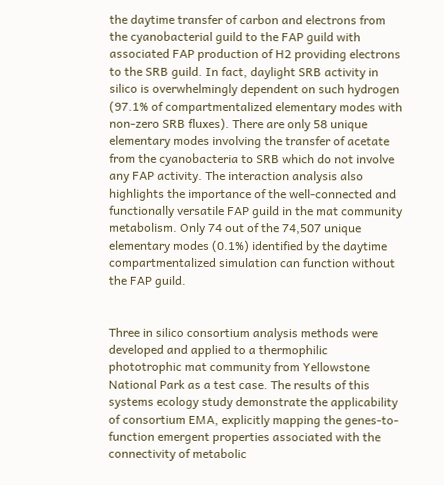the daytime transfer of carbon and electrons from the cyanobacterial guild to the FAP guild with associated FAP production of H2 providing electrons to the SRB guild. In fact, daylight SRB activity in silico is overwhelmingly dependent on such hydrogen (97.1% of compartmentalized elementary modes with non-zero SRB fluxes). There are only 58 unique elementary modes involving the transfer of acetate from the cyanobacteria to SRB which do not involve any FAP activity. The interaction analysis also highlights the importance of the well-connected and functionally versatile FAP guild in the mat community metabolism. Only 74 out of the 74,507 unique elementary modes (0.1%) identified by the daytime compartmentalized simulation can function without the FAP guild.


Three in silico consortium analysis methods were developed and applied to a thermophilic phototrophic mat community from Yellowstone National Park as a test case. The results of this systems ecology study demonstrate the applicability of consortium EMA, explicitly mapping the genes-to-function emergent properties associated with the connectivity of metabolic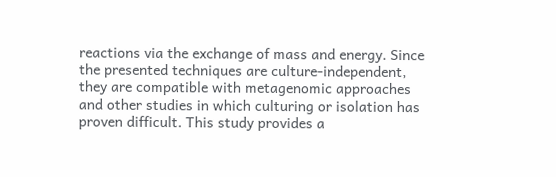reactions via the exchange of mass and energy. Since the presented techniques are culture-independent, they are compatible with metagenomic approaches and other studies in which culturing or isolation has proven difficult. This study provides a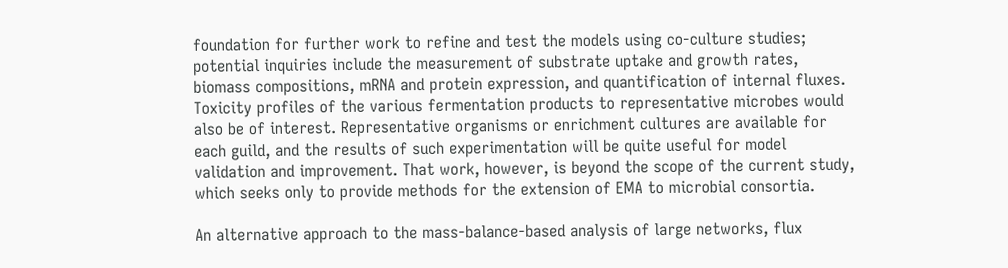foundation for further work to refine and test the models using co-culture studies; potential inquiries include the measurement of substrate uptake and growth rates, biomass compositions, mRNA and protein expression, and quantification of internal fluxes. Toxicity profiles of the various fermentation products to representative microbes would also be of interest. Representative organisms or enrichment cultures are available for each guild, and the results of such experimentation will be quite useful for model validation and improvement. That work, however, is beyond the scope of the current study, which seeks only to provide methods for the extension of EMA to microbial consortia.

An alternative approach to the mass-balance-based analysis of large networks, flux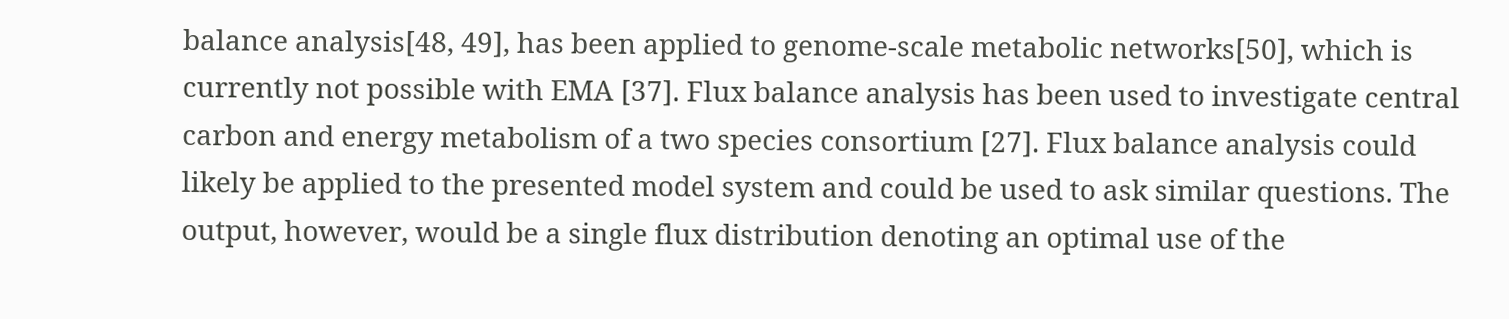balance analysis[48, 49], has been applied to genome-scale metabolic networks[50], which is currently not possible with EMA [37]. Flux balance analysis has been used to investigate central carbon and energy metabolism of a two species consortium [27]. Flux balance analysis could likely be applied to the presented model system and could be used to ask similar questions. The output, however, would be a single flux distribution denoting an optimal use of the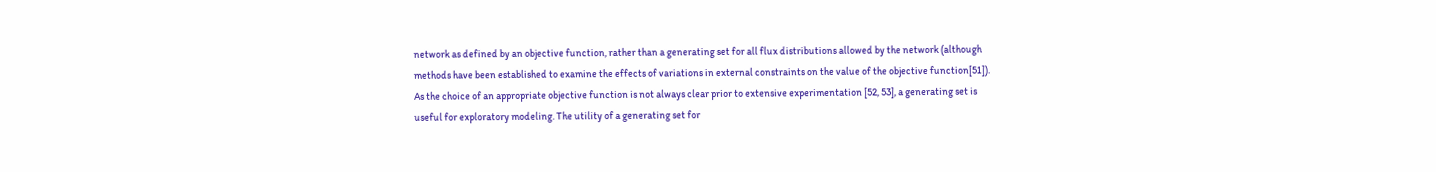network as defined by an objective function, rather than a generating set for all flux distributions allowed by the network (although methods have been established to examine the effects of variations in external constraints on the value of the objective function[51]). As the choice of an appropriate objective function is not always clear prior to extensive experimentation [52, 53], a generating set is useful for exploratory modeling. The utility of a generating set for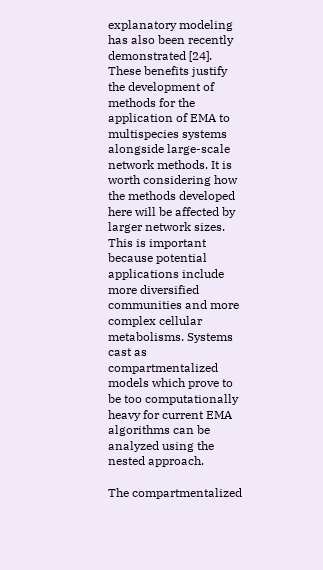explanatory modeling has also been recently demonstrated [24]. These benefits justify the development of methods for the application of EMA to multispecies systems alongside large-scale network methods. It is worth considering how the methods developed here will be affected by larger network sizes. This is important because potential applications include more diversified communities and more complex cellular metabolisms. Systems cast as compartmentalized models which prove to be too computationally heavy for current EMA algorithms can be analyzed using the nested approach.

The compartmentalized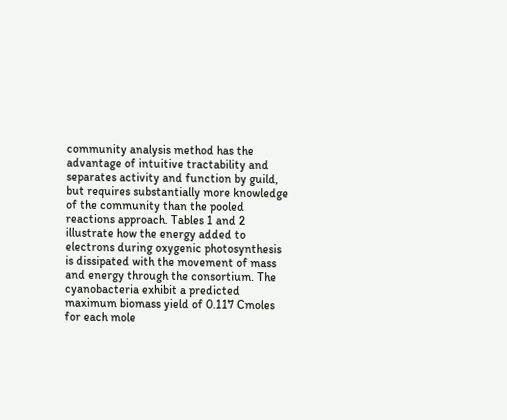community analysis method has the advantage of intuitive tractability and separates activity and function by guild, but requires substantially more knowledge of the community than the pooled reactions approach. Tables 1 and 2 illustrate how the energy added to electrons during oxygenic photosynthesis is dissipated with the movement of mass and energy through the consortium. The cyanobacteria exhibit a predicted maximum biomass yield of 0.117 Cmoles for each mole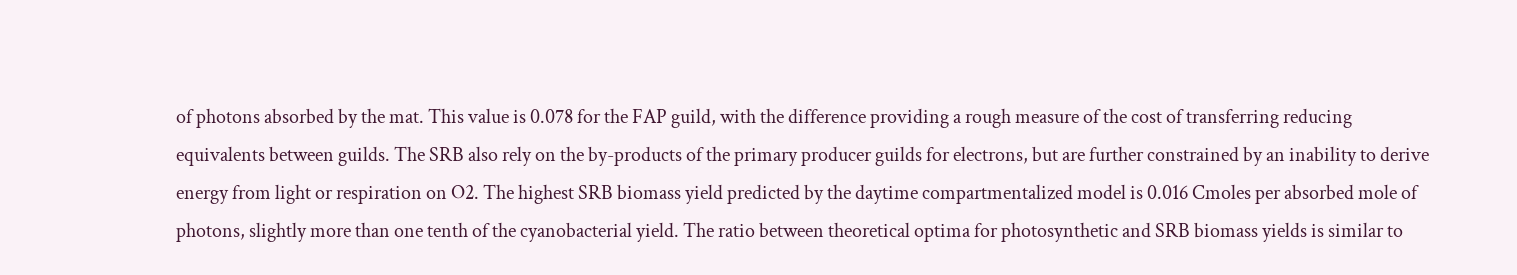of photons absorbed by the mat. This value is 0.078 for the FAP guild, with the difference providing a rough measure of the cost of transferring reducing equivalents between guilds. The SRB also rely on the by-products of the primary producer guilds for electrons, but are further constrained by an inability to derive energy from light or respiration on O2. The highest SRB biomass yield predicted by the daytime compartmentalized model is 0.016 Cmoles per absorbed mole of photons, slightly more than one tenth of the cyanobacterial yield. The ratio between theoretical optima for photosynthetic and SRB biomass yields is similar to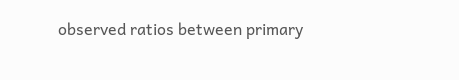observed ratios between primary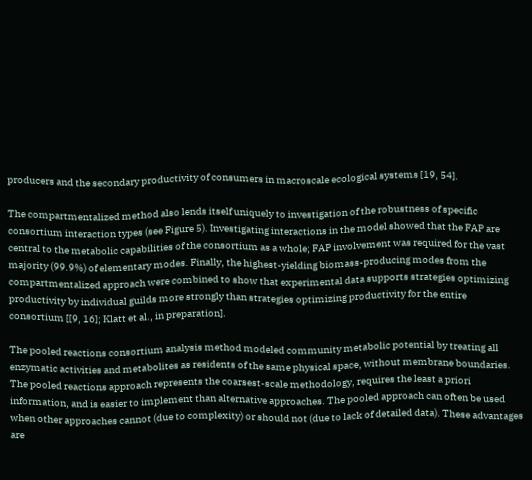producers and the secondary productivity of consumers in macroscale ecological systems [19, 54].

The compartmentalized method also lends itself uniquely to investigation of the robustness of specific consortium interaction types (see Figure 5). Investigating interactions in the model showed that the FAP are central to the metabolic capabilities of the consortium as a whole; FAP involvement was required for the vast majority (99.9%) of elementary modes. Finally, the highest-yielding biomass-producing modes from the compartmentalized approach were combined to show that experimental data supports strategies optimizing productivity by individual guilds more strongly than strategies optimizing productivity for the entire consortium [[9, 16]; Klatt et al., in preparation].

The pooled reactions consortium analysis method modeled community metabolic potential by treating all enzymatic activities and metabolites as residents of the same physical space, without membrane boundaries. The pooled reactions approach represents the coarsest-scale methodology, requires the least a priori information, and is easier to implement than alternative approaches. The pooled approach can often be used when other approaches cannot (due to complexity) or should not (due to lack of detailed data). These advantages are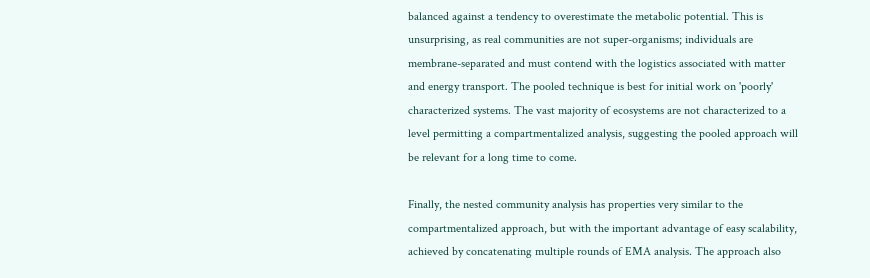balanced against a tendency to overestimate the metabolic potential. This is unsurprising, as real communities are not super-organisms; individuals are membrane-separated and must contend with the logistics associated with matter and energy transport. The pooled technique is best for initial work on 'poorly' characterized systems. The vast majority of ecosystems are not characterized to a level permitting a compartmentalized analysis, suggesting the pooled approach will be relevant for a long time to come.

Finally, the nested community analysis has properties very similar to the compartmentalized approach, but with the important advantage of easy scalability, achieved by concatenating multiple rounds of EMA analysis. The approach also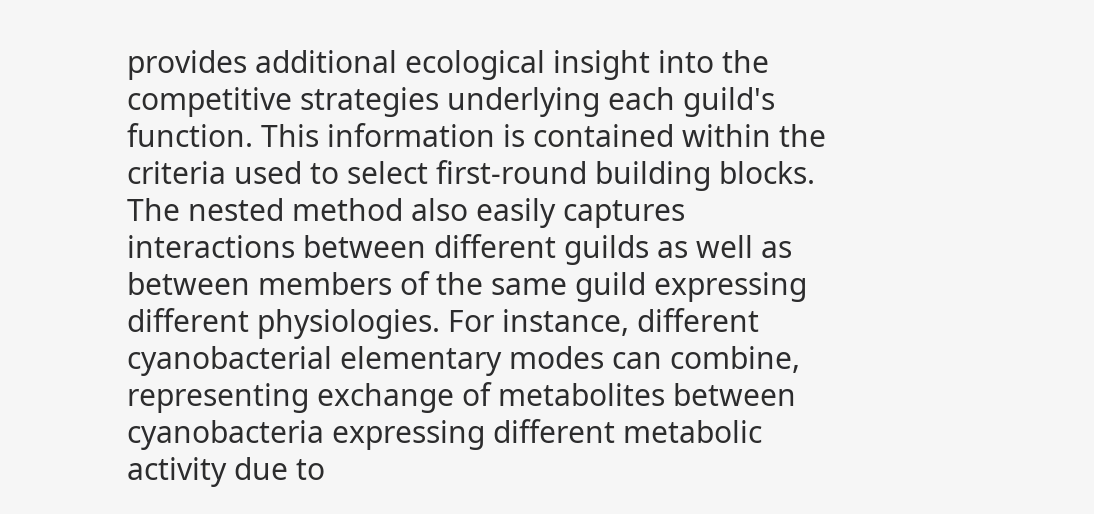provides additional ecological insight into the competitive strategies underlying each guild's function. This information is contained within the criteria used to select first-round building blocks. The nested method also easily captures interactions between different guilds as well as between members of the same guild expressing different physiologies. For instance, different cyanobacterial elementary modes can combine, representing exchange of metabolites between cyanobacteria expressing different metabolic activity due to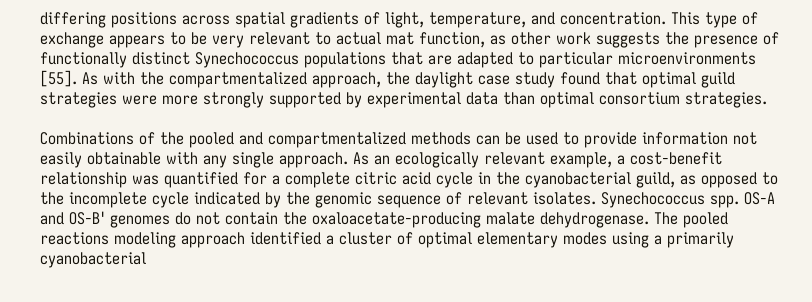differing positions across spatial gradients of light, temperature, and concentration. This type of exchange appears to be very relevant to actual mat function, as other work suggests the presence of functionally distinct Synechococcus populations that are adapted to particular microenvironments [55]. As with the compartmentalized approach, the daylight case study found that optimal guild strategies were more strongly supported by experimental data than optimal consortium strategies.

Combinations of the pooled and compartmentalized methods can be used to provide information not easily obtainable with any single approach. As an ecologically relevant example, a cost-benefit relationship was quantified for a complete citric acid cycle in the cyanobacterial guild, as opposed to the incomplete cycle indicated by the genomic sequence of relevant isolates. Synechococcus spp. OS-A and OS-B' genomes do not contain the oxaloacetate-producing malate dehydrogenase. The pooled reactions modeling approach identified a cluster of optimal elementary modes using a primarily cyanobacterial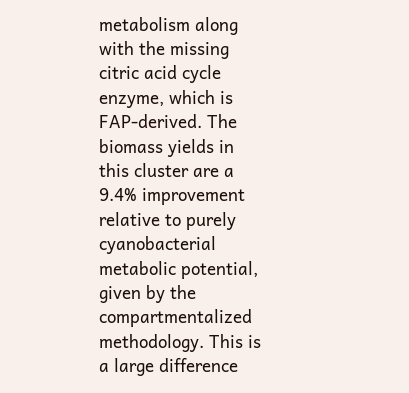metabolism along with the missing citric acid cycle enzyme, which is FAP-derived. The biomass yields in this cluster are a 9.4% improvement relative to purely cyanobacterial metabolic potential, given by the compartmentalized methodology. This is a large difference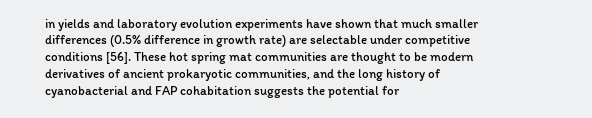in yields and laboratory evolution experiments have shown that much smaller differences (0.5% difference in growth rate) are selectable under competitive conditions [56]. These hot spring mat communities are thought to be modern derivatives of ancient prokaryotic communities, and the long history of cyanobacterial and FAP cohabitation suggests the potential for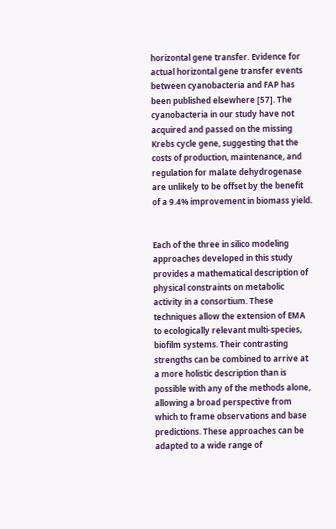horizontal gene transfer. Evidence for actual horizontal gene transfer events between cyanobacteria and FAP has been published elsewhere [57]. The cyanobacteria in our study have not acquired and passed on the missing Krebs cycle gene, suggesting that the costs of production, maintenance, and regulation for malate dehydrogenase are unlikely to be offset by the benefit of a 9.4% improvement in biomass yield.


Each of the three in silico modeling approaches developed in this study provides a mathematical description of physical constraints on metabolic activity in a consortium. These techniques allow the extension of EMA to ecologically relevant multi-species, biofilm systems. Their contrasting strengths can be combined to arrive at a more holistic description than is possible with any of the methods alone, allowing a broad perspective from which to frame observations and base predictions. These approaches can be adapted to a wide range of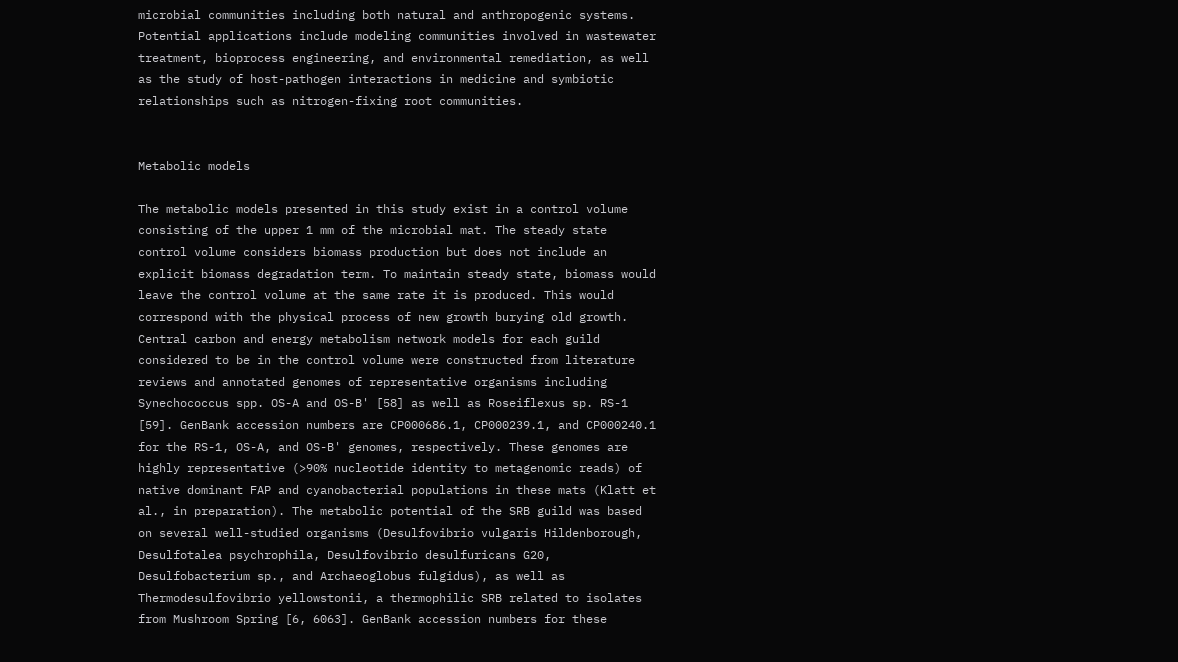microbial communities including both natural and anthropogenic systems. Potential applications include modeling communities involved in wastewater treatment, bioprocess engineering, and environmental remediation, as well as the study of host-pathogen interactions in medicine and symbiotic relationships such as nitrogen-fixing root communities.


Metabolic models

The metabolic models presented in this study exist in a control volume consisting of the upper 1 mm of the microbial mat. The steady state control volume considers biomass production but does not include an explicit biomass degradation term. To maintain steady state, biomass would leave the control volume at the same rate it is produced. This would correspond with the physical process of new growth burying old growth. Central carbon and energy metabolism network models for each guild considered to be in the control volume were constructed from literature reviews and annotated genomes of representative organisms including Synechococcus spp. OS-A and OS-B' [58] as well as Roseiflexus sp. RS-1 [59]. GenBank accession numbers are CP000686.1, CP000239.1, and CP000240.1 for the RS-1, OS-A, and OS-B' genomes, respectively. These genomes are highly representative (>90% nucleotide identity to metagenomic reads) of native dominant FAP and cyanobacterial populations in these mats (Klatt et al., in preparation). The metabolic potential of the SRB guild was based on several well-studied organisms (Desulfovibrio vulgaris Hildenborough, Desulfotalea psychrophila, Desulfovibrio desulfuricans G20, Desulfobacterium sp., and Archaeoglobus fulgidus), as well as Thermodesulfovibrio yellowstonii, a thermophilic SRB related to isolates from Mushroom Spring [6, 6063]. GenBank accession numbers for these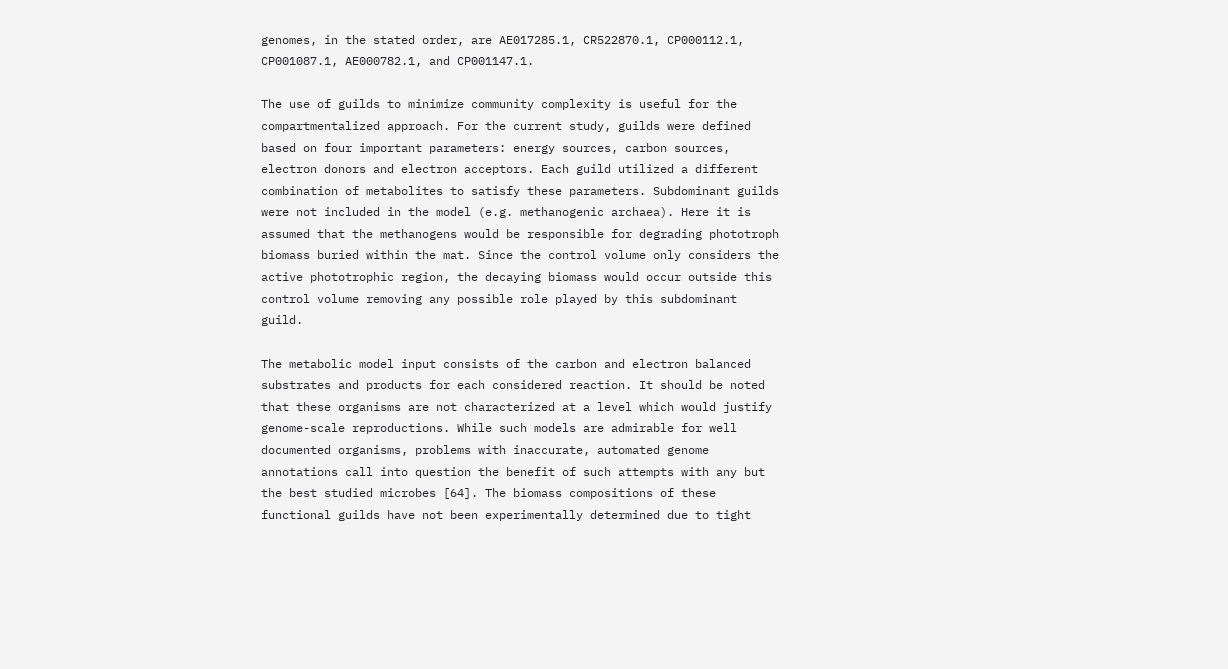genomes, in the stated order, are AE017285.1, CR522870.1, CP000112.1, CP001087.1, AE000782.1, and CP001147.1.

The use of guilds to minimize community complexity is useful for the compartmentalized approach. For the current study, guilds were defined based on four important parameters: energy sources, carbon sources, electron donors and electron acceptors. Each guild utilized a different combination of metabolites to satisfy these parameters. Subdominant guilds were not included in the model (e.g. methanogenic archaea). Here it is assumed that the methanogens would be responsible for degrading phototroph biomass buried within the mat. Since the control volume only considers the active phototrophic region, the decaying biomass would occur outside this control volume removing any possible role played by this subdominant guild.

The metabolic model input consists of the carbon and electron balanced substrates and products for each considered reaction. It should be noted that these organisms are not characterized at a level which would justify genome-scale reproductions. While such models are admirable for well documented organisms, problems with inaccurate, automated genome annotations call into question the benefit of such attempts with any but the best studied microbes [64]. The biomass compositions of these functional guilds have not been experimentally determined due to tight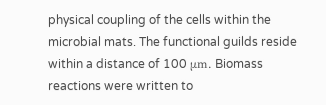physical coupling of the cells within the microbial mats. The functional guilds reside within a distance of 100 μm. Biomass reactions were written to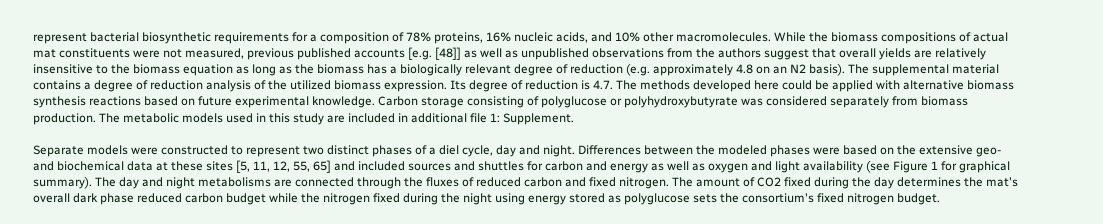represent bacterial biosynthetic requirements for a composition of 78% proteins, 16% nucleic acids, and 10% other macromolecules. While the biomass compositions of actual mat constituents were not measured, previous published accounts [e.g. [48]] as well as unpublished observations from the authors suggest that overall yields are relatively insensitive to the biomass equation as long as the biomass has a biologically relevant degree of reduction (e.g. approximately 4.8 on an N2 basis). The supplemental material contains a degree of reduction analysis of the utilized biomass expression. Its degree of reduction is 4.7. The methods developed here could be applied with alternative biomass synthesis reactions based on future experimental knowledge. Carbon storage consisting of polyglucose or polyhydroxybutyrate was considered separately from biomass production. The metabolic models used in this study are included in additional file 1: Supplement.

Separate models were constructed to represent two distinct phases of a diel cycle, day and night. Differences between the modeled phases were based on the extensive geo- and biochemical data at these sites [5, 11, 12, 55, 65] and included sources and shuttles for carbon and energy as well as oxygen and light availability (see Figure 1 for graphical summary). The day and night metabolisms are connected through the fluxes of reduced carbon and fixed nitrogen. The amount of CO2 fixed during the day determines the mat's overall dark phase reduced carbon budget while the nitrogen fixed during the night using energy stored as polyglucose sets the consortium's fixed nitrogen budget.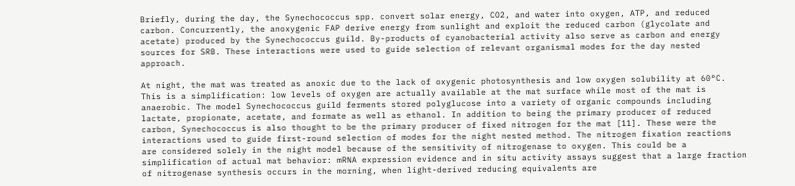Briefly, during the day, the Synechococcus spp. convert solar energy, CO2, and water into oxygen, ATP, and reduced carbon. Concurrently, the anoxygenic FAP derive energy from sunlight and exploit the reduced carbon (glycolate and acetate) produced by the Synechococcus guild. By-products of cyanobacterial activity also serve as carbon and energy sources for SRB. These interactions were used to guide selection of relevant organismal modes for the day nested approach.

At night, the mat was treated as anoxic due to the lack of oxygenic photosynthesis and low oxygen solubility at 60°C. This is a simplification: low levels of oxygen are actually available at the mat surface while most of the mat is anaerobic. The model Synechococcus guild ferments stored polyglucose into a variety of organic compounds including lactate, propionate, acetate, and formate as well as ethanol. In addition to being the primary producer of reduced carbon, Synechococcus is also thought to be the primary producer of fixed nitrogen for the mat [11]. These were the interactions used to guide first-round selection of modes for the night nested method. The nitrogen fixation reactions are considered solely in the night model because of the sensitivity of nitrogenase to oxygen. This could be a simplification of actual mat behavior: mRNA expression evidence and in situ activity assays suggest that a large fraction of nitrogenase synthesis occurs in the morning, when light-derived reducing equivalents are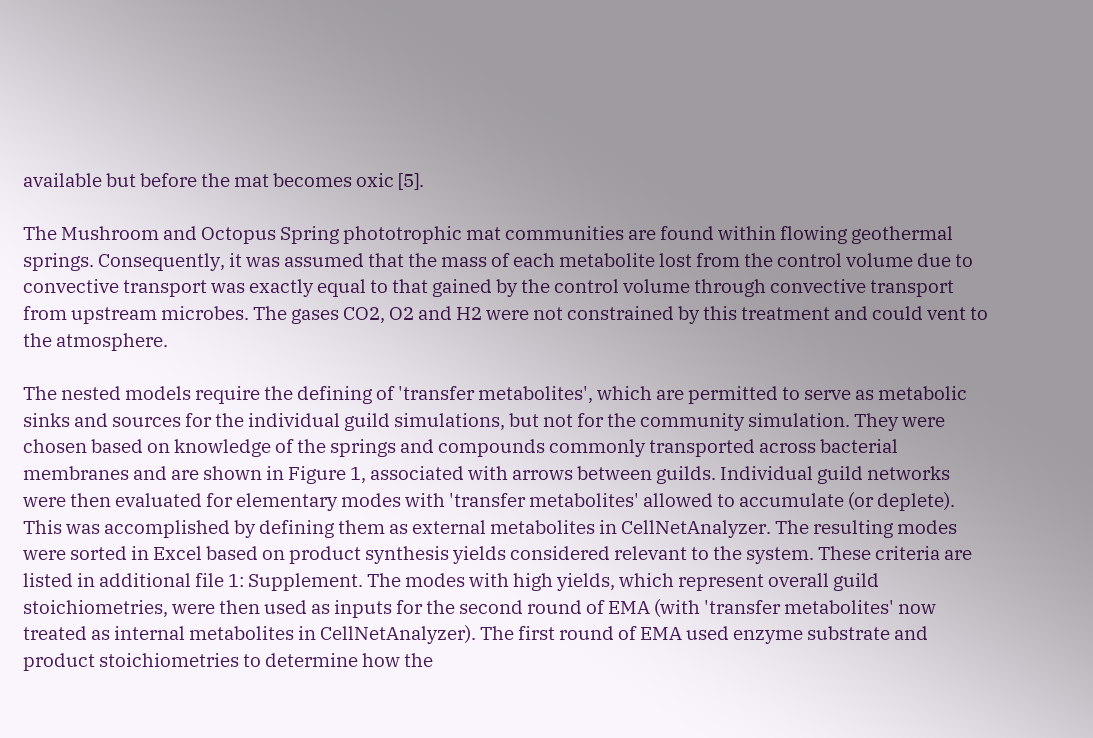available but before the mat becomes oxic [5].

The Mushroom and Octopus Spring phototrophic mat communities are found within flowing geothermal springs. Consequently, it was assumed that the mass of each metabolite lost from the control volume due to convective transport was exactly equal to that gained by the control volume through convective transport from upstream microbes. The gases CO2, O2 and H2 were not constrained by this treatment and could vent to the atmosphere.

The nested models require the defining of 'transfer metabolites', which are permitted to serve as metabolic sinks and sources for the individual guild simulations, but not for the community simulation. They were chosen based on knowledge of the springs and compounds commonly transported across bacterial membranes and are shown in Figure 1, associated with arrows between guilds. Individual guild networks were then evaluated for elementary modes with 'transfer metabolites' allowed to accumulate (or deplete). This was accomplished by defining them as external metabolites in CellNetAnalyzer. The resulting modes were sorted in Excel based on product synthesis yields considered relevant to the system. These criteria are listed in additional file 1: Supplement. The modes with high yields, which represent overall guild stoichiometries, were then used as inputs for the second round of EMA (with 'transfer metabolites' now treated as internal metabolites in CellNetAnalyzer). The first round of EMA used enzyme substrate and product stoichiometries to determine how the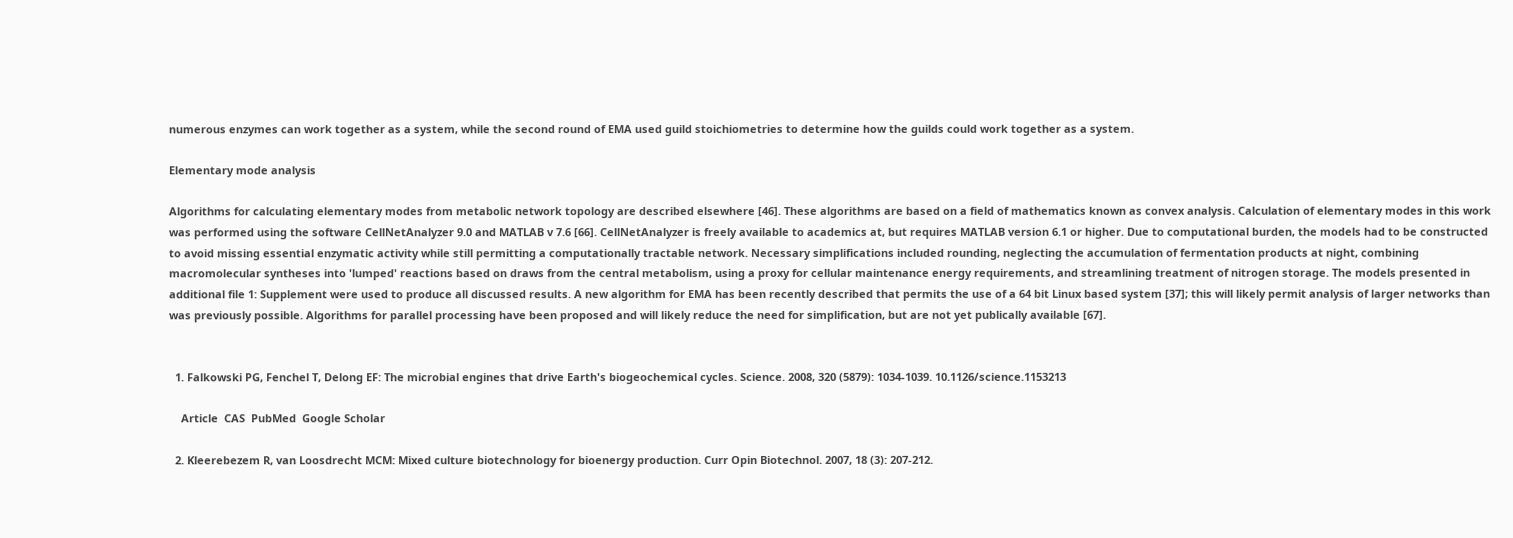numerous enzymes can work together as a system, while the second round of EMA used guild stoichiometries to determine how the guilds could work together as a system.

Elementary mode analysis

Algorithms for calculating elementary modes from metabolic network topology are described elsewhere [46]. These algorithms are based on a field of mathematics known as convex analysis. Calculation of elementary modes in this work was performed using the software CellNetAnalyzer 9.0 and MATLAB v 7.6 [66]. CellNetAnalyzer is freely available to academics at, but requires MATLAB version 6.1 or higher. Due to computational burden, the models had to be constructed to avoid missing essential enzymatic activity while still permitting a computationally tractable network. Necessary simplifications included rounding, neglecting the accumulation of fermentation products at night, combining macromolecular syntheses into 'lumped' reactions based on draws from the central metabolism, using a proxy for cellular maintenance energy requirements, and streamlining treatment of nitrogen storage. The models presented in additional file 1: Supplement were used to produce all discussed results. A new algorithm for EMA has been recently described that permits the use of a 64 bit Linux based system [37]; this will likely permit analysis of larger networks than was previously possible. Algorithms for parallel processing have been proposed and will likely reduce the need for simplification, but are not yet publically available [67].


  1. Falkowski PG, Fenchel T, Delong EF: The microbial engines that drive Earth's biogeochemical cycles. Science. 2008, 320 (5879): 1034-1039. 10.1126/science.1153213

    Article  CAS  PubMed  Google Scholar

  2. Kleerebezem R, van Loosdrecht MCM: Mixed culture biotechnology for bioenergy production. Curr Opin Biotechnol. 2007, 18 (3): 207-212.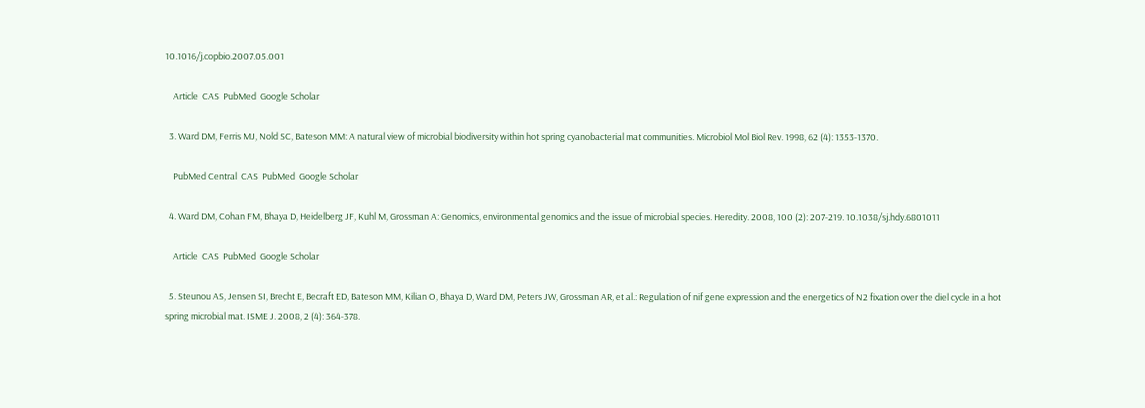10.1016/j.copbio.2007.05.001

    Article  CAS  PubMed  Google Scholar

  3. Ward DM, Ferris MJ, Nold SC, Bateson MM: A natural view of microbial biodiversity within hot spring cyanobacterial mat communities. Microbiol Mol Biol Rev. 1998, 62 (4): 1353-1370.

    PubMed Central  CAS  PubMed  Google Scholar

  4. Ward DM, Cohan FM, Bhaya D, Heidelberg JF, Kuhl M, Grossman A: Genomics, environmental genomics and the issue of microbial species. Heredity. 2008, 100 (2): 207-219. 10.1038/sj.hdy.6801011

    Article  CAS  PubMed  Google Scholar

  5. Steunou AS, Jensen SI, Brecht E, Becraft ED, Bateson MM, Kilian O, Bhaya D, Ward DM, Peters JW, Grossman AR, et al.: Regulation of nif gene expression and the energetics of N2 fixation over the diel cycle in a hot spring microbial mat. ISME J. 2008, 2 (4): 364-378.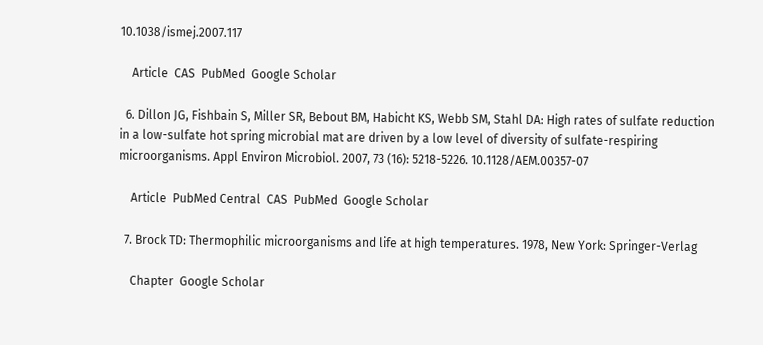10.1038/ismej.2007.117

    Article  CAS  PubMed  Google Scholar

  6. Dillon JG, Fishbain S, Miller SR, Bebout BM, Habicht KS, Webb SM, Stahl DA: High rates of sulfate reduction in a low-sulfate hot spring microbial mat are driven by a low level of diversity of sulfate-respiring microorganisms. Appl Environ Microbiol. 2007, 73 (16): 5218-5226. 10.1128/AEM.00357-07

    Article  PubMed Central  CAS  PubMed  Google Scholar

  7. Brock TD: Thermophilic microorganisms and life at high temperatures. 1978, New York: Springer-Verlag

    Chapter  Google Scholar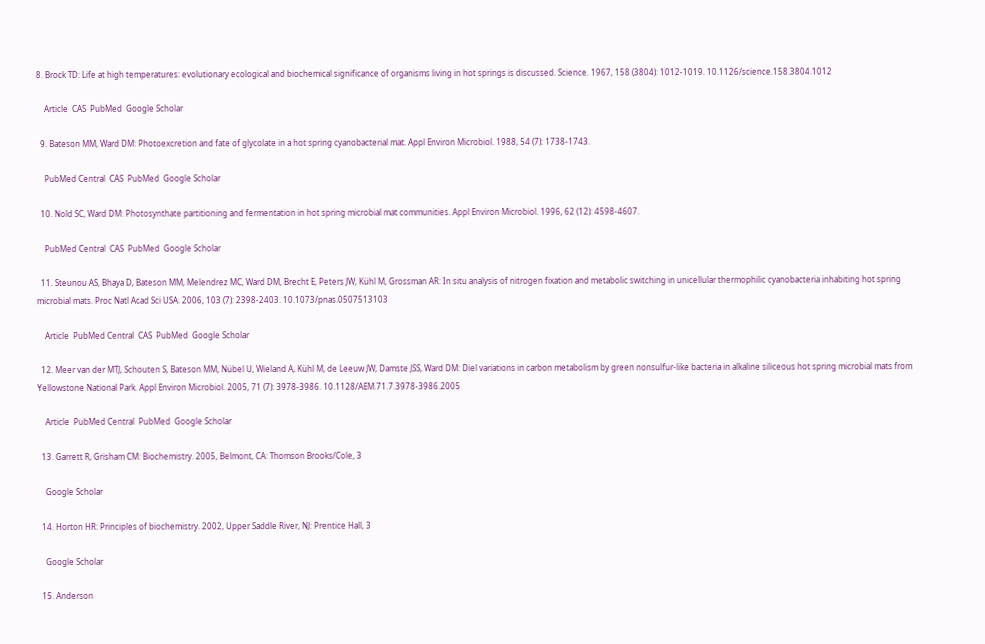8. Brock TD: Life at high temperatures: evolutionary ecological and biochemical significance of organisms living in hot springs is discussed. Science. 1967, 158 (3804): 1012-1019. 10.1126/science.158.3804.1012

    Article  CAS  PubMed  Google Scholar

  9. Bateson MM, Ward DM: Photoexcretion and fate of glycolate in a hot spring cyanobacterial mat. Appl Environ Microbiol. 1988, 54 (7): 1738-1743.

    PubMed Central  CAS  PubMed  Google Scholar

  10. Nold SC, Ward DM: Photosynthate partitioning and fermentation in hot spring microbial mat communities. Appl Environ Microbiol. 1996, 62 (12): 4598-4607.

    PubMed Central  CAS  PubMed  Google Scholar

  11. Steunou AS, Bhaya D, Bateson MM, Melendrez MC, Ward DM, Brecht E, Peters JW, Kühl M, Grossman AR: In situ analysis of nitrogen fixation and metabolic switching in unicellular thermophilic cyanobacteria inhabiting hot spring microbial mats. Proc Natl Acad Sci USA. 2006, 103 (7): 2398-2403. 10.1073/pnas.0507513103

    Article  PubMed Central  CAS  PubMed  Google Scholar

  12. Meer van der MTJ, Schouten S, Bateson MM, Nübel U, Wieland A, Kühl M, de Leeuw JW, Damste JSS, Ward DM: Diel variations in carbon metabolism by green nonsulfur-like bacteria in alkaline siliceous hot spring microbial mats from Yellowstone National Park. Appl Environ Microbiol. 2005, 71 (7): 3978-3986. 10.1128/AEM.71.7.3978-3986.2005

    Article  PubMed Central  PubMed  Google Scholar

  13. Garrett R, Grisham CM: Biochemistry. 2005, Belmont, CA: Thomson Brooks/Cole, 3

    Google Scholar

  14. Horton HR: Principles of biochemistry. 2002, Upper Saddle River, NJ: Prentice Hall, 3

    Google Scholar

  15. Anderson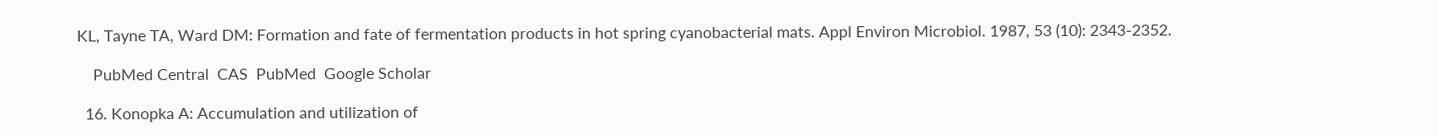KL, Tayne TA, Ward DM: Formation and fate of fermentation products in hot spring cyanobacterial mats. Appl Environ Microbiol. 1987, 53 (10): 2343-2352.

    PubMed Central  CAS  PubMed  Google Scholar

  16. Konopka A: Accumulation and utilization of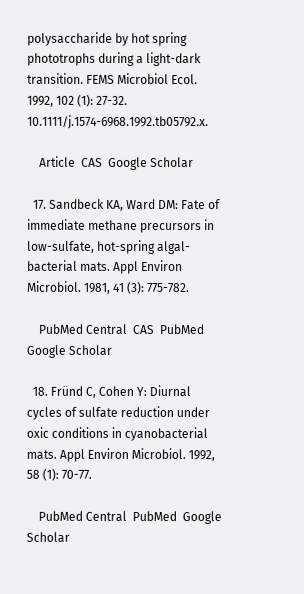polysaccharide by hot spring phototrophs during a light-dark transition. FEMS Microbiol Ecol. 1992, 102 (1): 27-32. 10.1111/j.1574-6968.1992.tb05792.x.

    Article  CAS  Google Scholar

  17. Sandbeck KA, Ward DM: Fate of immediate methane precursors in low-sulfate, hot-spring algal-bacterial mats. Appl Environ Microbiol. 1981, 41 (3): 775-782.

    PubMed Central  CAS  PubMed  Google Scholar

  18. Fründ C, Cohen Y: Diurnal cycles of sulfate reduction under oxic conditions in cyanobacterial mats. Appl Environ Microbiol. 1992, 58 (1): 70-77.

    PubMed Central  PubMed  Google Scholar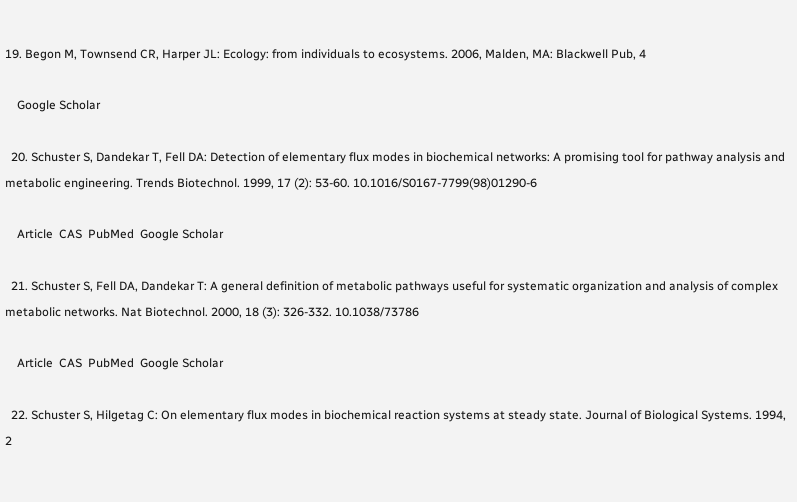19. Begon M, Townsend CR, Harper JL: Ecology: from individuals to ecosystems. 2006, Malden, MA: Blackwell Pub, 4

    Google Scholar

  20. Schuster S, Dandekar T, Fell DA: Detection of elementary flux modes in biochemical networks: A promising tool for pathway analysis and metabolic engineering. Trends Biotechnol. 1999, 17 (2): 53-60. 10.1016/S0167-7799(98)01290-6

    Article  CAS  PubMed  Google Scholar

  21. Schuster S, Fell DA, Dandekar T: A general definition of metabolic pathways useful for systematic organization and analysis of complex metabolic networks. Nat Biotechnol. 2000, 18 (3): 326-332. 10.1038/73786

    Article  CAS  PubMed  Google Scholar

  22. Schuster S, Hilgetag C: On elementary flux modes in biochemical reaction systems at steady state. Journal of Biological Systems. 1994, 2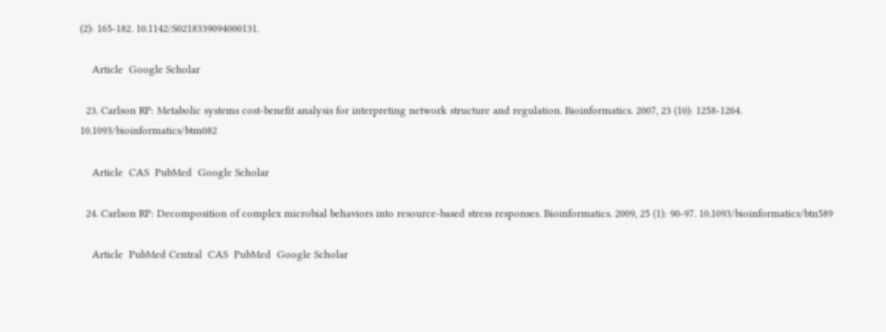(2): 165-182. 10.1142/S0218339094000131.

    Article  Google Scholar

  23. Carlson RP: Metabolic systems cost-benefit analysis for interpreting network structure and regulation. Bioinformatics. 2007, 23 (10): 1258-1264. 10.1093/bioinformatics/btm082

    Article  CAS  PubMed  Google Scholar

  24. Carlson RP: Decomposition of complex microbial behaviors into resource-based stress responses. Bioinformatics. 2009, 25 (1): 90-97. 10.1093/bioinformatics/btn589

    Article  PubMed Central  CAS  PubMed  Google Scholar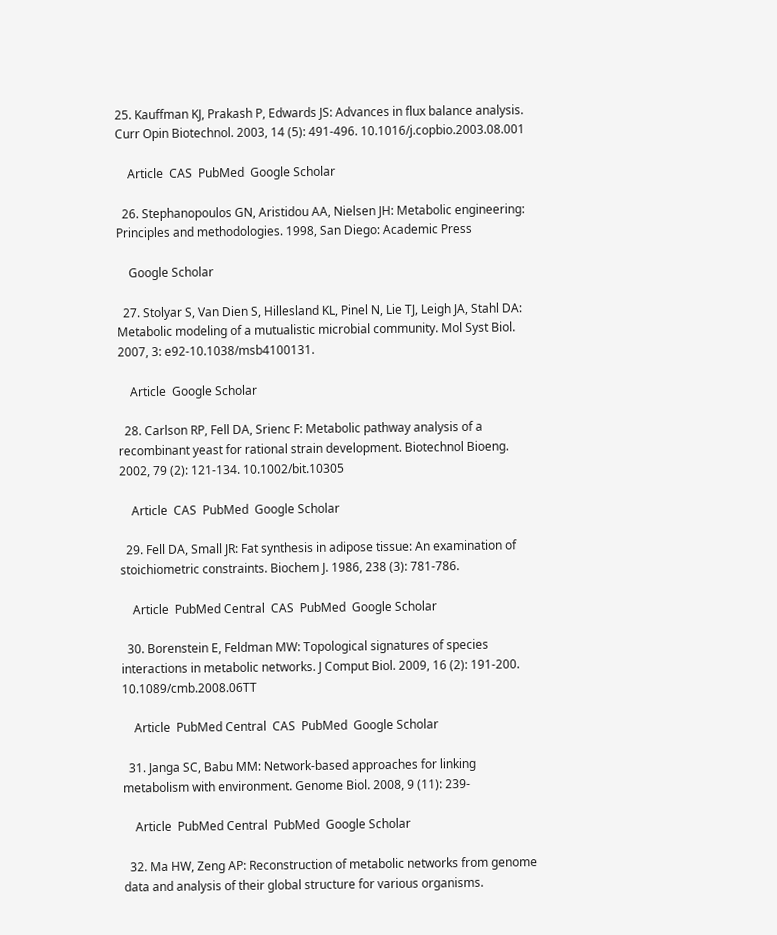25. Kauffman KJ, Prakash P, Edwards JS: Advances in flux balance analysis. Curr Opin Biotechnol. 2003, 14 (5): 491-496. 10.1016/j.copbio.2003.08.001

    Article  CAS  PubMed  Google Scholar

  26. Stephanopoulos GN, Aristidou AA, Nielsen JH: Metabolic engineering: Principles and methodologies. 1998, San Diego: Academic Press

    Google Scholar

  27. Stolyar S, Van Dien S, Hillesland KL, Pinel N, Lie TJ, Leigh JA, Stahl DA: Metabolic modeling of a mutualistic microbial community. Mol Syst Biol. 2007, 3: e92-10.1038/msb4100131.

    Article  Google Scholar

  28. Carlson RP, Fell DA, Srienc F: Metabolic pathway analysis of a recombinant yeast for rational strain development. Biotechnol Bioeng. 2002, 79 (2): 121-134. 10.1002/bit.10305

    Article  CAS  PubMed  Google Scholar

  29. Fell DA, Small JR: Fat synthesis in adipose tissue: An examination of stoichiometric constraints. Biochem J. 1986, 238 (3): 781-786.

    Article  PubMed Central  CAS  PubMed  Google Scholar

  30. Borenstein E, Feldman MW: Topological signatures of species interactions in metabolic networks. J Comput Biol. 2009, 16 (2): 191-200. 10.1089/cmb.2008.06TT

    Article  PubMed Central  CAS  PubMed  Google Scholar

  31. Janga SC, Babu MM: Network-based approaches for linking metabolism with environment. Genome Biol. 2008, 9 (11): 239-

    Article  PubMed Central  PubMed  Google Scholar

  32. Ma HW, Zeng AP: Reconstruction of metabolic networks from genome data and analysis of their global structure for various organisms.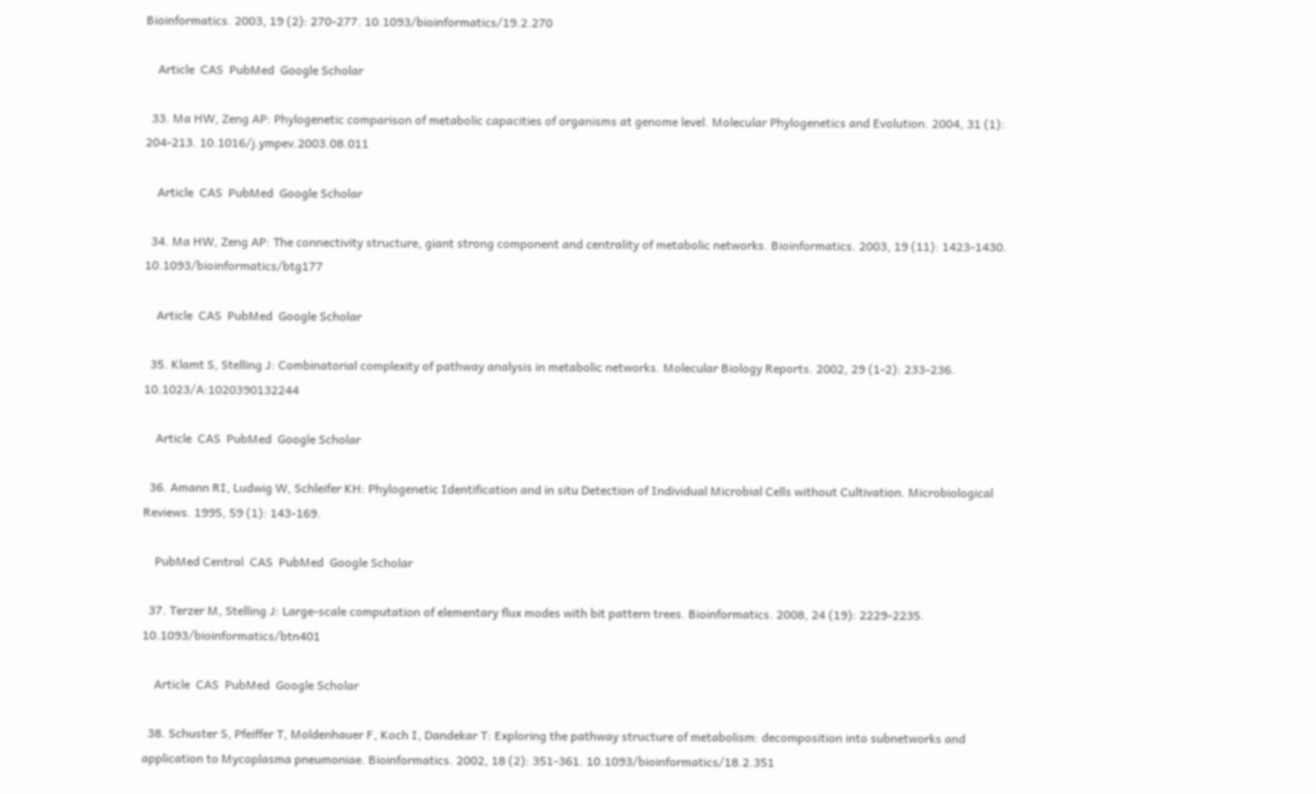Bioinformatics. 2003, 19 (2): 270-277. 10.1093/bioinformatics/19.2.270

    Article  CAS  PubMed  Google Scholar

  33. Ma HW, Zeng AP: Phylogenetic comparison of metabolic capacities of organisms at genome level. Molecular Phylogenetics and Evolution. 2004, 31 (1): 204-213. 10.1016/j.ympev.2003.08.011

    Article  CAS  PubMed  Google Scholar

  34. Ma HW, Zeng AP: The connectivity structure, giant strong component and centrality of metabolic networks. Bioinformatics. 2003, 19 (11): 1423-1430. 10.1093/bioinformatics/btg177

    Article  CAS  PubMed  Google Scholar

  35. Klamt S, Stelling J: Combinatorial complexity of pathway analysis in metabolic networks. Molecular Biology Reports. 2002, 29 (1-2): 233-236. 10.1023/A:1020390132244

    Article  CAS  PubMed  Google Scholar

  36. Amann RI, Ludwig W, Schleifer KH: Phylogenetic Identification and in situ Detection of Individual Microbial Cells without Cultivation. Microbiological Reviews. 1995, 59 (1): 143-169.

    PubMed Central  CAS  PubMed  Google Scholar

  37. Terzer M, Stelling J: Large-scale computation of elementary flux modes with bit pattern trees. Bioinformatics. 2008, 24 (19): 2229-2235. 10.1093/bioinformatics/btn401

    Article  CAS  PubMed  Google Scholar

  38. Schuster S, Pfeiffer T, Moldenhauer F, Koch I, Dandekar T: Exploring the pathway structure of metabolism: decomposition into subnetworks and application to Mycoplasma pneumoniae. Bioinformatics. 2002, 18 (2): 351-361. 10.1093/bioinformatics/18.2.351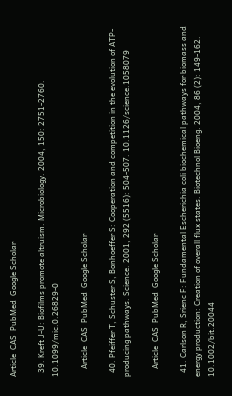Article  CAS  PubMed  Google Scholar

  39. Kreft J-U: Biofilms promote altruism. Microbiology. 2004, 150: 2751-2760. 10.1099/mic.0.26829-0

    Article  CAS  PubMed  Google Scholar

  40. Pfeiffer T, Schuster S, Bonhoeffer S: Cooperation and competition in the evolution of ATP-producing pathways. Science. 2001, 292 (5516): 504-507. 10.1126/science.1058079

    Article  CAS  PubMed  Google Scholar

  41. Carlson R, Srienc F: Fundamental Escherichia coli biochemical pathways for biomass and energy production: Creation of overall flux states. Biotechnol Bioeng. 2004, 86 (2): 149-162. 10.1002/bit.20044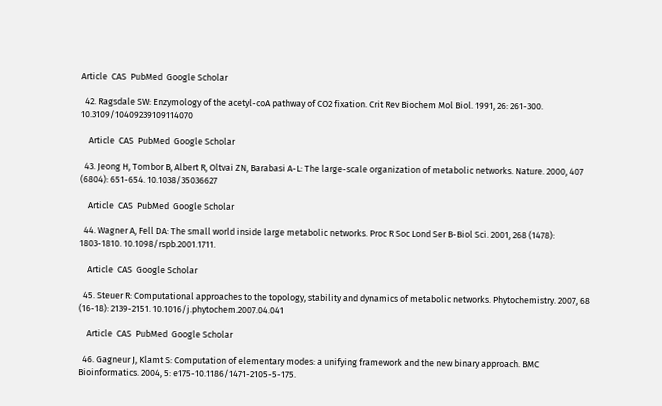Article  CAS  PubMed  Google Scholar

  42. Ragsdale SW: Enzymology of the acetyl-coA pathway of CO2 fixation. Crit Rev Biochem Mol Biol. 1991, 26: 261-300. 10.3109/10409239109114070

    Article  CAS  PubMed  Google Scholar

  43. Jeong H, Tombor B, Albert R, Oltvai ZN, Barabasi A-L: The large-scale organization of metabolic networks. Nature. 2000, 407 (6804): 651-654. 10.1038/35036627

    Article  CAS  PubMed  Google Scholar

  44. Wagner A, Fell DA: The small world inside large metabolic networks. Proc R Soc Lond Ser B-Biol Sci. 2001, 268 (1478): 1803-1810. 10.1098/rspb.2001.1711.

    Article  CAS  Google Scholar

  45. Steuer R: Computational approaches to the topology, stability and dynamics of metabolic networks. Phytochemistry. 2007, 68 (16-18): 2139-2151. 10.1016/j.phytochem.2007.04.041

    Article  CAS  PubMed  Google Scholar

  46. Gagneur J, Klamt S: Computation of elementary modes: a unifying framework and the new binary approach. BMC Bioinformatics. 2004, 5: e175-10.1186/1471-2105-5-175.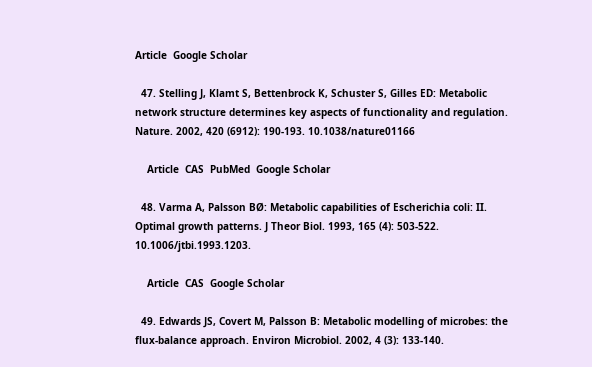Article  Google Scholar

  47. Stelling J, Klamt S, Bettenbrock K, Schuster S, Gilles ED: Metabolic network structure determines key aspects of functionality and regulation. Nature. 2002, 420 (6912): 190-193. 10.1038/nature01166

    Article  CAS  PubMed  Google Scholar

  48. Varma A, Palsson BØ: Metabolic capabilities of Escherichia coli: II. Optimal growth patterns. J Theor Biol. 1993, 165 (4): 503-522. 10.1006/jtbi.1993.1203.

    Article  CAS  Google Scholar

  49. Edwards JS, Covert M, Palsson B: Metabolic modelling of microbes: the flux-balance approach. Environ Microbiol. 2002, 4 (3): 133-140.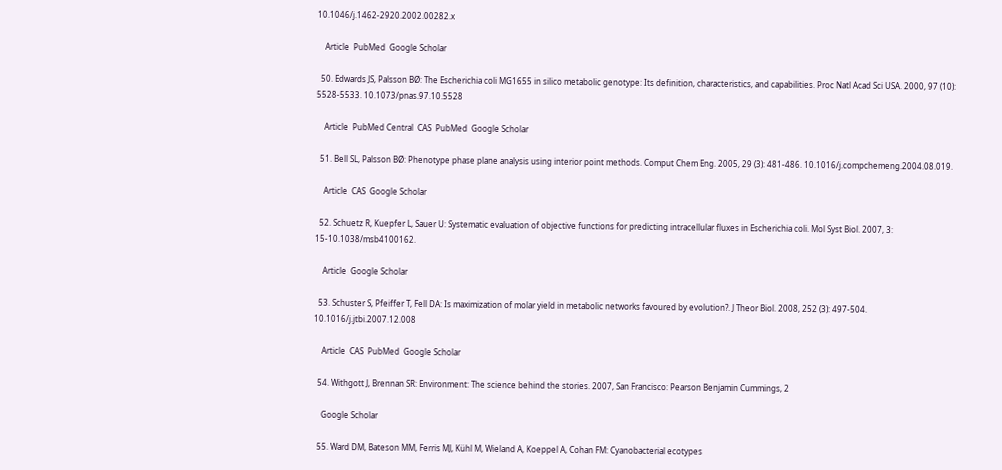10.1046/j.1462-2920.2002.00282.x

    Article  PubMed  Google Scholar

  50. Edwards JS, Palsson BØ: The Escherichia coli MG1655 in silico metabolic genotype: Its definition, characteristics, and capabilities. Proc Natl Acad Sci USA. 2000, 97 (10): 5528-5533. 10.1073/pnas.97.10.5528

    Article  PubMed Central  CAS  PubMed  Google Scholar

  51. Bell SL, Palsson BØ: Phenotype phase plane analysis using interior point methods. Comput Chem Eng. 2005, 29 (3): 481-486. 10.1016/j.compchemeng.2004.08.019.

    Article  CAS  Google Scholar

  52. Schuetz R, Kuepfer L, Sauer U: Systematic evaluation of objective functions for predicting intracellular fluxes in Escherichia coli. Mol Syst Biol. 2007, 3: 15-10.1038/msb4100162.

    Article  Google Scholar

  53. Schuster S, Pfeiffer T, Fell DA: Is maximization of molar yield in metabolic networks favoured by evolution?. J Theor Biol. 2008, 252 (3): 497-504. 10.1016/j.jtbi.2007.12.008

    Article  CAS  PubMed  Google Scholar

  54. Withgott J, Brennan SR: Environment: The science behind the stories. 2007, San Francisco: Pearson Benjamin Cummings, 2

    Google Scholar

  55. Ward DM, Bateson MM, Ferris MJ, Kühl M, Wieland A, Koeppel A, Cohan FM: Cyanobacterial ecotypes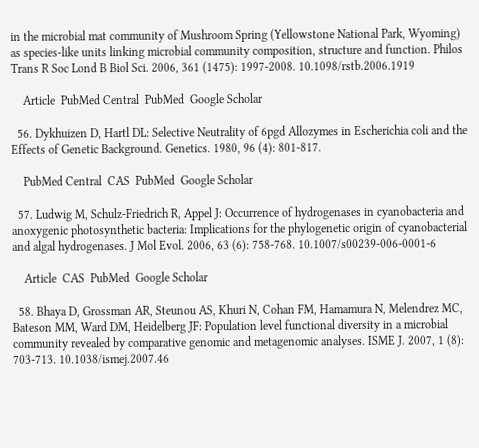in the microbial mat community of Mushroom Spring (Yellowstone National Park, Wyoming) as species-like units linking microbial community composition, structure and function. Philos Trans R Soc Lond B Biol Sci. 2006, 361 (1475): 1997-2008. 10.1098/rstb.2006.1919

    Article  PubMed Central  PubMed  Google Scholar

  56. Dykhuizen D, Hartl DL: Selective Neutrality of 6pgd Allozymes in Escherichia coli and the Effects of Genetic Background. Genetics. 1980, 96 (4): 801-817.

    PubMed Central  CAS  PubMed  Google Scholar

  57. Ludwig M, Schulz-Friedrich R, Appel J: Occurrence of hydrogenases in cyanobacteria and anoxygenic photosynthetic bacteria: Implications for the phylogenetic origin of cyanobacterial and algal hydrogenases. J Mol Evol. 2006, 63 (6): 758-768. 10.1007/s00239-006-0001-6

    Article  CAS  PubMed  Google Scholar

  58. Bhaya D, Grossman AR, Steunou AS, Khuri N, Cohan FM, Hamamura N, Melendrez MC, Bateson MM, Ward DM, Heidelberg JF: Population level functional diversity in a microbial community revealed by comparative genomic and metagenomic analyses. ISME J. 2007, 1 (8): 703-713. 10.1038/ismej.2007.46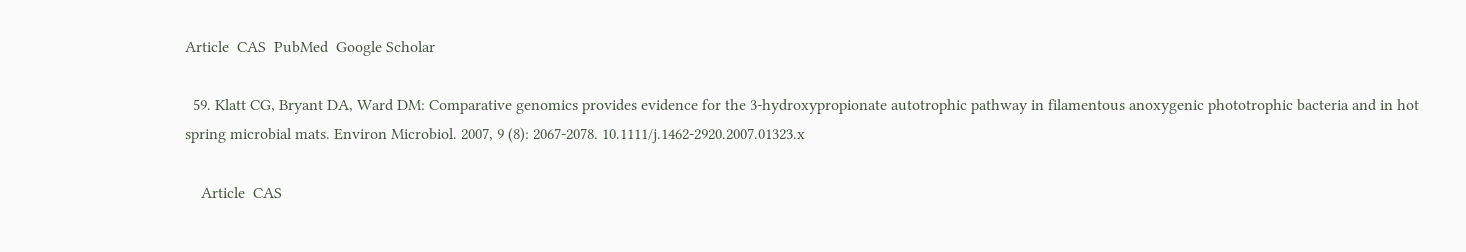Article  CAS  PubMed  Google Scholar

  59. Klatt CG, Bryant DA, Ward DM: Comparative genomics provides evidence for the 3-hydroxypropionate autotrophic pathway in filamentous anoxygenic phototrophic bacteria and in hot spring microbial mats. Environ Microbiol. 2007, 9 (8): 2067-2078. 10.1111/j.1462-2920.2007.01323.x

    Article  CAS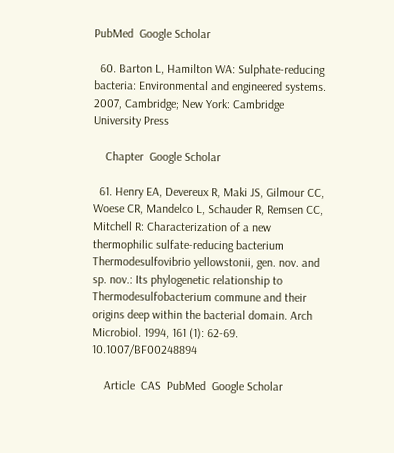PubMed  Google Scholar

  60. Barton L, Hamilton WA: Sulphate-reducing bacteria: Environmental and engineered systems. 2007, Cambridge; New York: Cambridge University Press

    Chapter  Google Scholar

  61. Henry EA, Devereux R, Maki JS, Gilmour CC, Woese CR, Mandelco L, Schauder R, Remsen CC, Mitchell R: Characterization of a new thermophilic sulfate-reducing bacterium Thermodesulfovibrio yellowstonii, gen. nov. and sp. nov.: Its phylogenetic relationship to Thermodesulfobacterium commune and their origins deep within the bacterial domain. Arch Microbiol. 1994, 161 (1): 62-69. 10.1007/BF00248894

    Article  CAS  PubMed  Google Scholar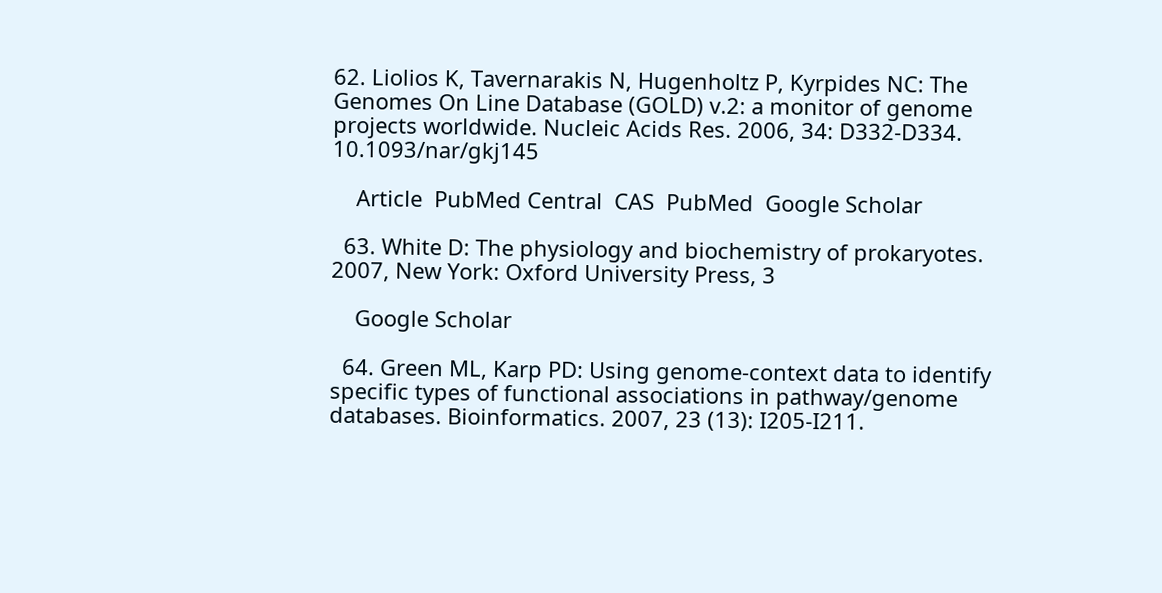62. Liolios K, Tavernarakis N, Hugenholtz P, Kyrpides NC: The Genomes On Line Database (GOLD) v.2: a monitor of genome projects worldwide. Nucleic Acids Res. 2006, 34: D332-D334. 10.1093/nar/gkj145

    Article  PubMed Central  CAS  PubMed  Google Scholar

  63. White D: The physiology and biochemistry of prokaryotes. 2007, New York: Oxford University Press, 3

    Google Scholar

  64. Green ML, Karp PD: Using genome-context data to identify specific types of functional associations in pathway/genome databases. Bioinformatics. 2007, 23 (13): I205-I211.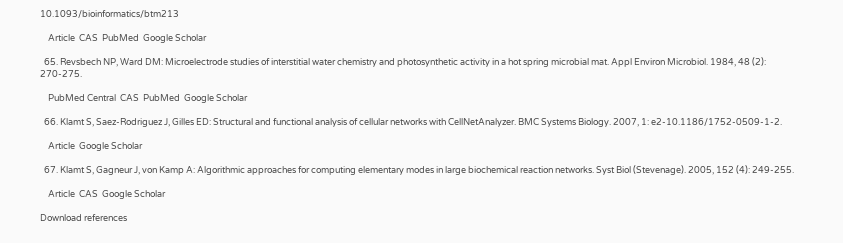10.1093/bioinformatics/btm213

    Article  CAS  PubMed  Google Scholar

  65. Revsbech NP, Ward DM: Microelectrode studies of interstitial water chemistry and photosynthetic activity in a hot spring microbial mat. Appl Environ Microbiol. 1984, 48 (2): 270-275.

    PubMed Central  CAS  PubMed  Google Scholar

  66. Klamt S, Saez-Rodriguez J, Gilles ED: Structural and functional analysis of cellular networks with CellNetAnalyzer. BMC Systems Biology. 2007, 1: e2-10.1186/1752-0509-1-2.

    Article  Google Scholar

  67. Klamt S, Gagneur J, von Kamp A: Algorithmic approaches for computing elementary modes in large biochemical reaction networks. Syst Biol (Stevenage). 2005, 152 (4): 249-255.

    Article  CAS  Google Scholar

Download references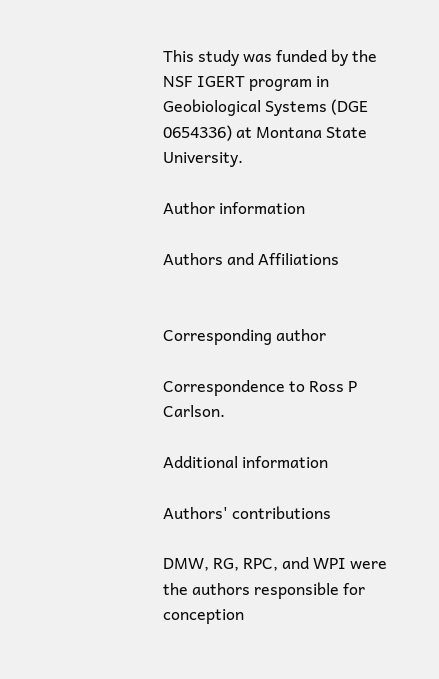This study was funded by the NSF IGERT program in Geobiological Systems (DGE 0654336) at Montana State University.

Author information

Authors and Affiliations


Corresponding author

Correspondence to Ross P Carlson.

Additional information

Authors' contributions

DMW, RG, RPC, and WPI were the authors responsible for conception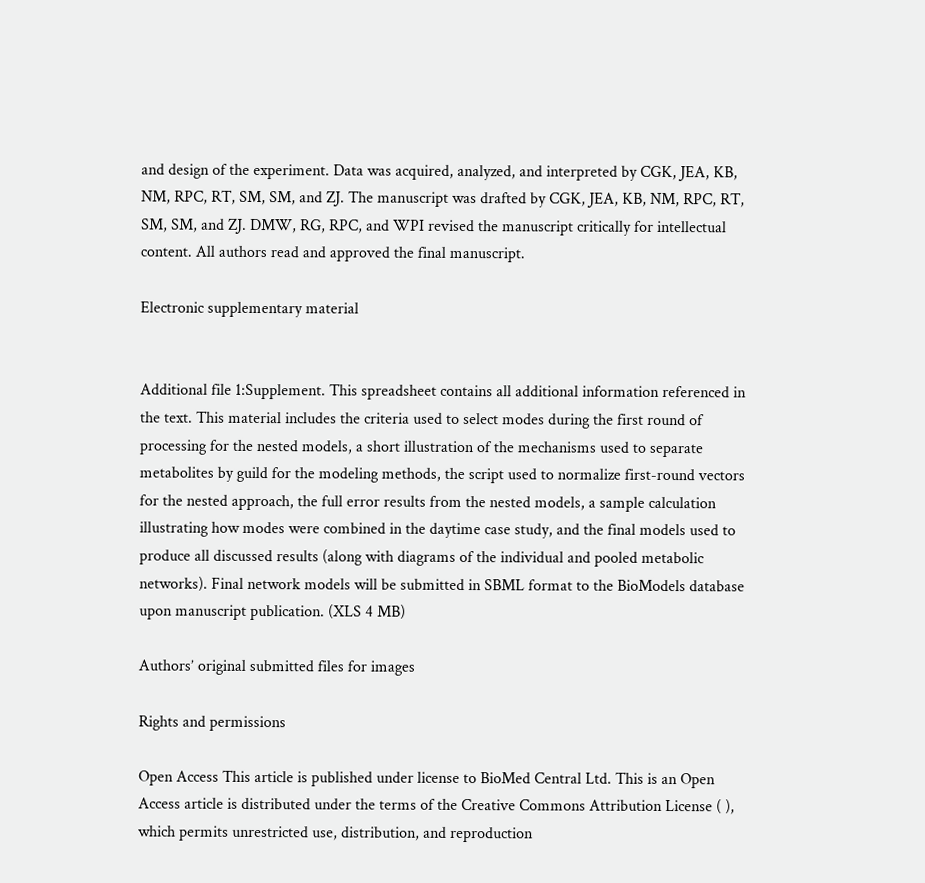and design of the experiment. Data was acquired, analyzed, and interpreted by CGK, JEA, KB, NM, RPC, RT, SM, SM, and ZJ. The manuscript was drafted by CGK, JEA, KB, NM, RPC, RT, SM, SM, and ZJ. DMW, RG, RPC, and WPI revised the manuscript critically for intellectual content. All authors read and approved the final manuscript.

Electronic supplementary material


Additional file 1:Supplement. This spreadsheet contains all additional information referenced in the text. This material includes the criteria used to select modes during the first round of processing for the nested models, a short illustration of the mechanisms used to separate metabolites by guild for the modeling methods, the script used to normalize first-round vectors for the nested approach, the full error results from the nested models, a sample calculation illustrating how modes were combined in the daytime case study, and the final models used to produce all discussed results (along with diagrams of the individual and pooled metabolic networks). Final network models will be submitted in SBML format to the BioModels database upon manuscript publication. (XLS 4 MB)

Authors’ original submitted files for images

Rights and permissions

Open Access This article is published under license to BioMed Central Ltd. This is an Open Access article is distributed under the terms of the Creative Commons Attribution License ( ), which permits unrestricted use, distribution, and reproduction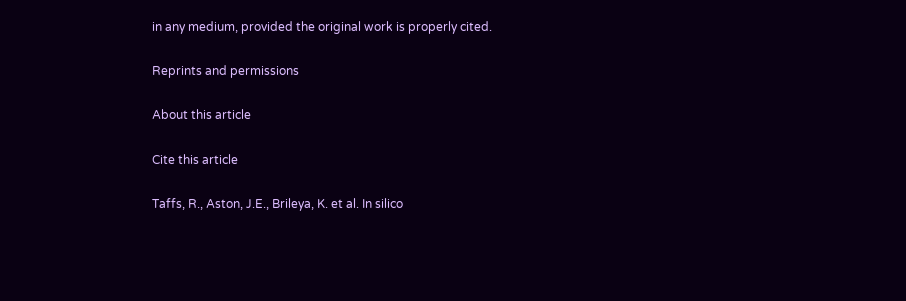in any medium, provided the original work is properly cited.

Reprints and permissions

About this article

Cite this article

Taffs, R., Aston, J.E., Brileya, K. et al. In silico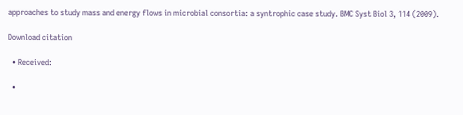approaches to study mass and energy flows in microbial consortia: a syntrophic case study. BMC Syst Biol 3, 114 (2009).

Download citation

  • Received:

  •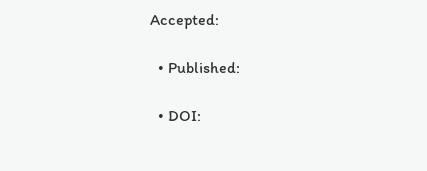Accepted:

  • Published:

  • DOI: